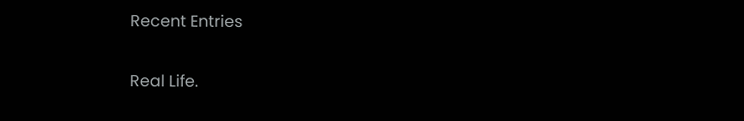Recent Entries

Real Life.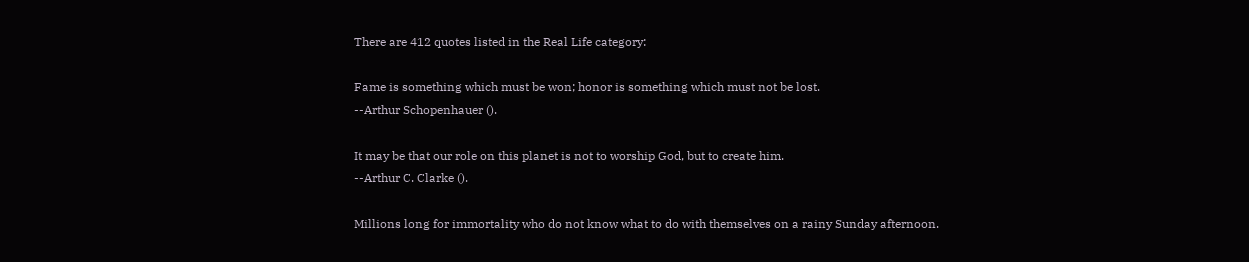There are 412 quotes listed in the Real Life category:

Fame is something which must be won; honor is something which must not be lost.
--Arthur Schopenhauer ().

It may be that our role on this planet is not to worship God, but to create him.
--Arthur C. Clarke ().

Millions long for immortality who do not know what to do with themselves on a rainy Sunday afternoon.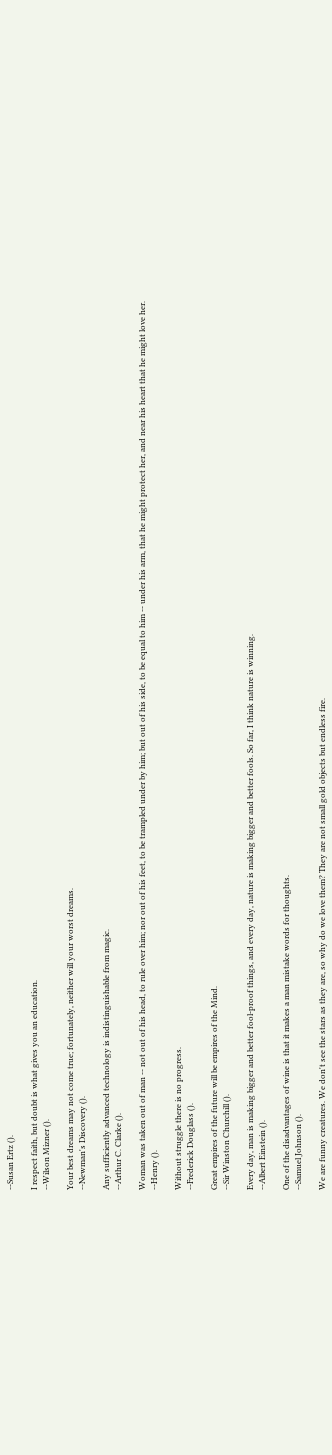--Susan Ertz ().

I respect faith, but doubt is what gives you an education.
--Wilson Mizner ().

Your best dreams may not come true; fortunately, neither will your worst dreams.
--Newman's Discovery ().

Any sufficiently advanced technology is indistinguishable from magic.
--Arthur C. Clarke ().

Woman was taken out of man -- not out of his head, to rule over him; nor out of his feet, to be trampled under by him; but out of his side, to be equal to him -- under his arm, that he might protect her, and near his heart that he might love her.
--Henry ().

Without struggle there is no progress.
--Frederick Douglass ().

Great empires of the future will be empires of the Mind.
--Sir Winston Churchill ().

Every day, man is making bigger and better fool-proof things, and every day, nature is making bigger and better fools. So far, I think nature is winning.
--Albert Einstein ().

One of the disadvantages of wine is that it makes a man mistake words for thoughts.
--Samuel Johnson ().

We are funny creatures. We don't see the stars as they are, so why do we love them? They are not small gold objects but endless fire.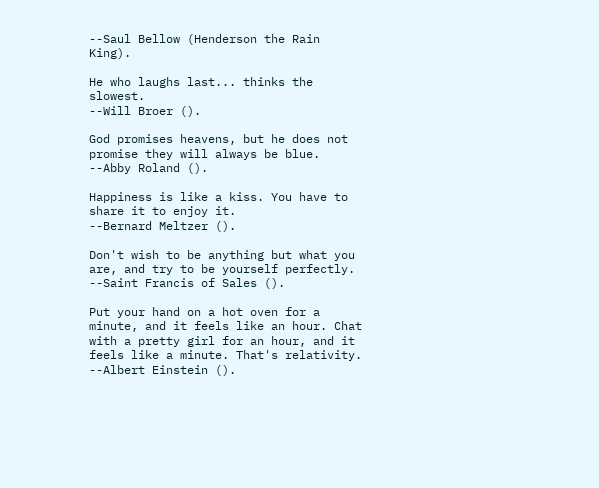--Saul Bellow (Henderson the Rain King).

He who laughs last... thinks the slowest.
--Will Broer ().

God promises heavens, but he does not promise they will always be blue.
--Abby Roland ().

Happiness is like a kiss. You have to share it to enjoy it.
--Bernard Meltzer ().

Don't wish to be anything but what you are, and try to be yourself perfectly.
--Saint Francis of Sales ().

Put your hand on a hot oven for a minute, and it feels like an hour. Chat with a pretty girl for an hour, and it feels like a minute. That's relativity.
--Albert Einstein ().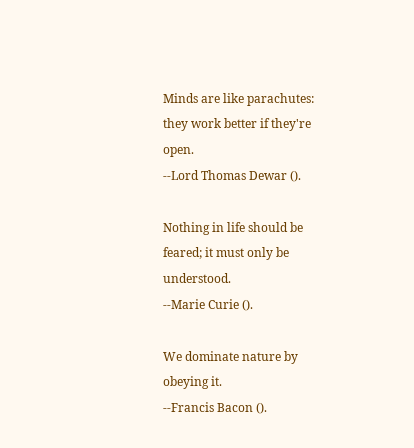Minds are like parachutes: they work better if they're open.
--Lord Thomas Dewar ().

Nothing in life should be feared; it must only be understood.
--Marie Curie ().

We dominate nature by obeying it.
--Francis Bacon ().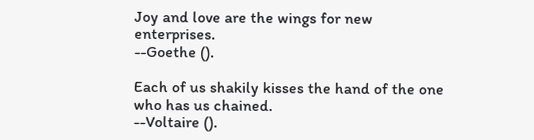Joy and love are the wings for new enterprises.
--Goethe ().

Each of us shakily kisses the hand of the one who has us chained.
--Voltaire ().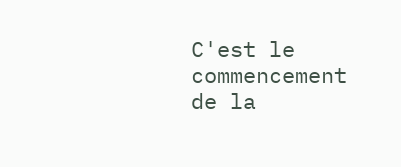C'est le commencement de la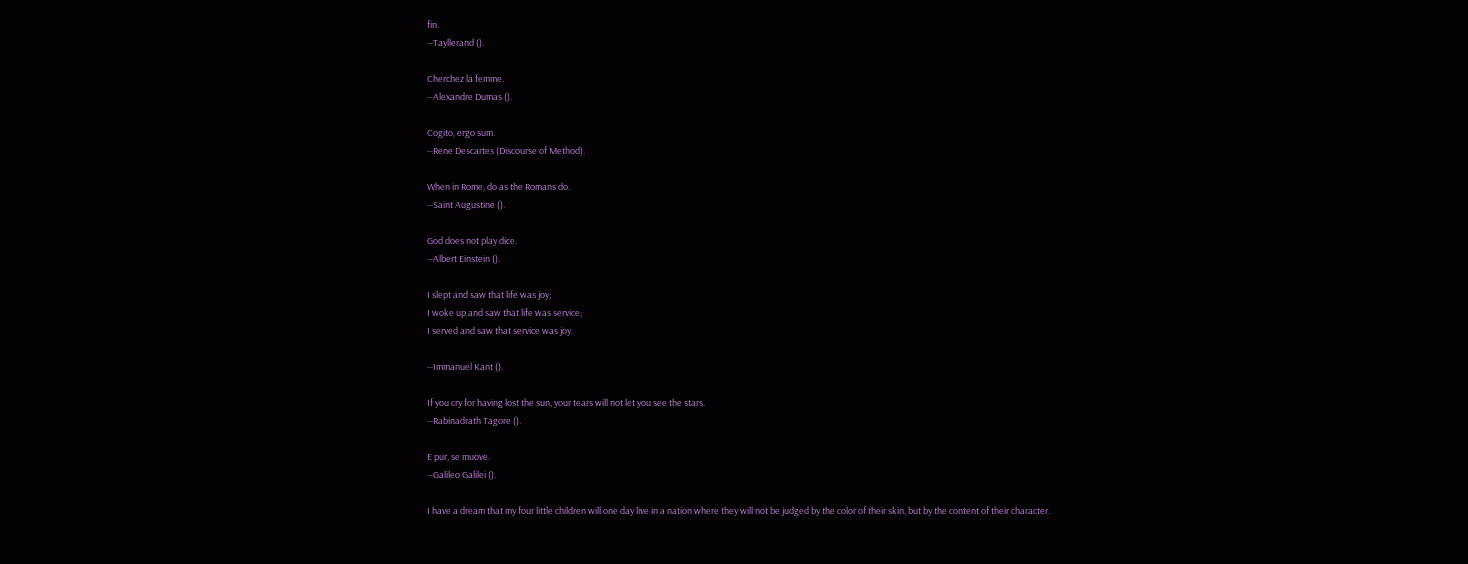fin.
--Tayllerand ().

Cherchez la femme.
--Alexandre Dumas ().

Cogito, ergo sum.
--Rene Descartes (Discourse of Method).

When in Rome, do as the Romans do.
--Saint Augustine ().

God does not play dice.
--Albert Einstein ().

I slept and saw that life was joy;
I woke up and saw that life was service;
I served and saw that service was joy.

--Immanuel Kant ().

If you cry for having lost the sun, your tears will not let you see the stars.
--Rabinadrath Tagore ().

E pur, se muove.
--Galileo Galilei ().

I have a dream that my four little children will one day live in a nation where they will not be judged by the color of their skin, but by the content of their character.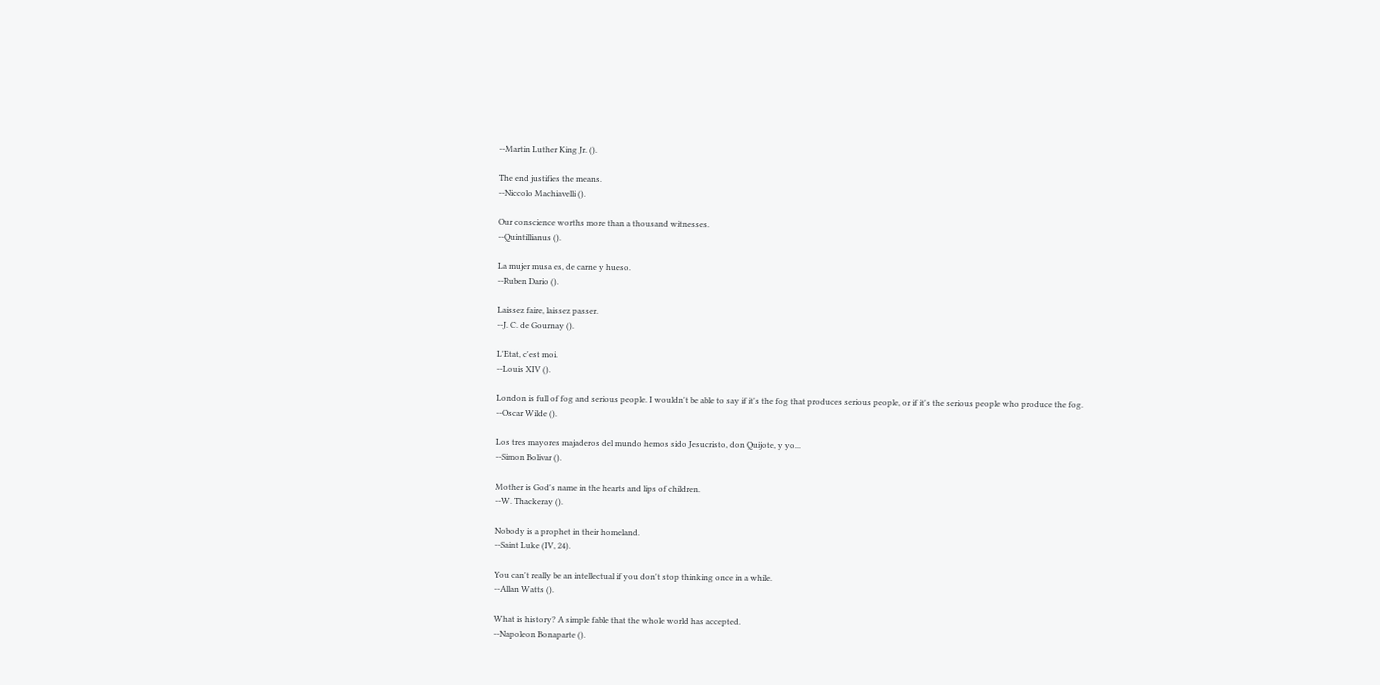--Martin Luther King Jr. ().

The end justifies the means.
--Niccolo Machiavelli ().

Our conscience worths more than a thousand witnesses.
--Quintillianus ().

La mujer musa es, de carne y hueso.
--Ruben Dario ().

Laissez faire, laissez passer.
--J. C. de Gournay ().

L'Etat, c'est moi.
--Louis XIV ().

London is full of fog and serious people. I wouldn't be able to say if it's the fog that produces serious people, or if it's the serious people who produce the fog.
--Oscar Wilde ().

Los tres mayores majaderos del mundo hemos sido Jesucristo, don Quijote, y yo...
--Simon Bolivar ().

Mother is God's name in the hearts and lips of children.
--W. Thackeray ().

Nobody is a prophet in their homeland.
--Saint Luke (IV, 24).

You can't really be an intellectual if you don't stop thinking once in a while.
--Allan Watts ().

What is history? A simple fable that the whole world has accepted.
--Napoleon Bonaparte ().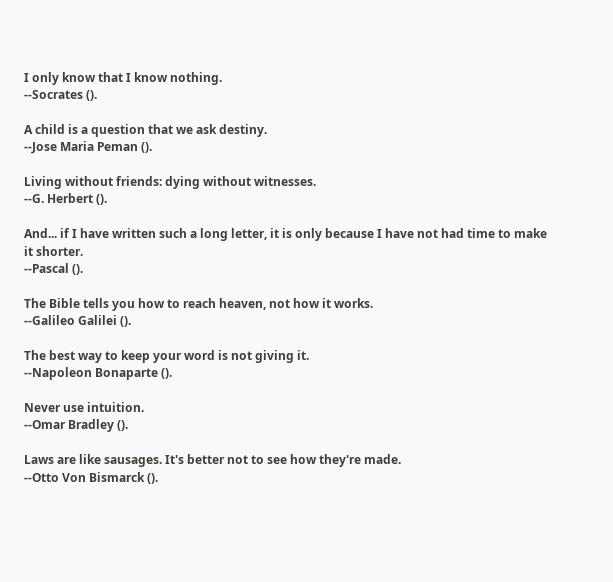I only know that I know nothing.
--Socrates ().

A child is a question that we ask destiny.
--Jose Maria Peman ().

Living without friends: dying without witnesses.
--G. Herbert ().

And... if I have written such a long letter, it is only because I have not had time to make it shorter.
--Pascal ().

The Bible tells you how to reach heaven, not how it works.
--Galileo Galilei ().

The best way to keep your word is not giving it.
--Napoleon Bonaparte ().

Never use intuition.
--Omar Bradley ().

Laws are like sausages. It's better not to see how they're made.
--Otto Von Bismarck ().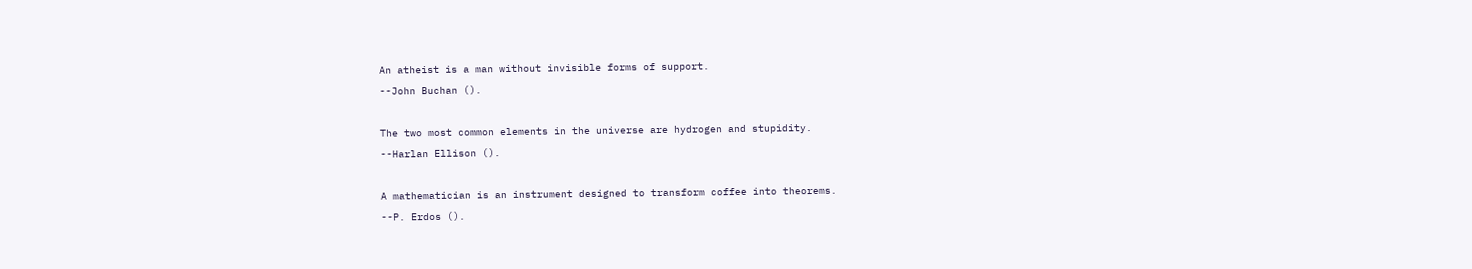An atheist is a man without invisible forms of support.
--John Buchan ().

The two most common elements in the universe are hydrogen and stupidity.
--Harlan Ellison ().

A mathematician is an instrument designed to transform coffee into theorems.
--P. Erdos ().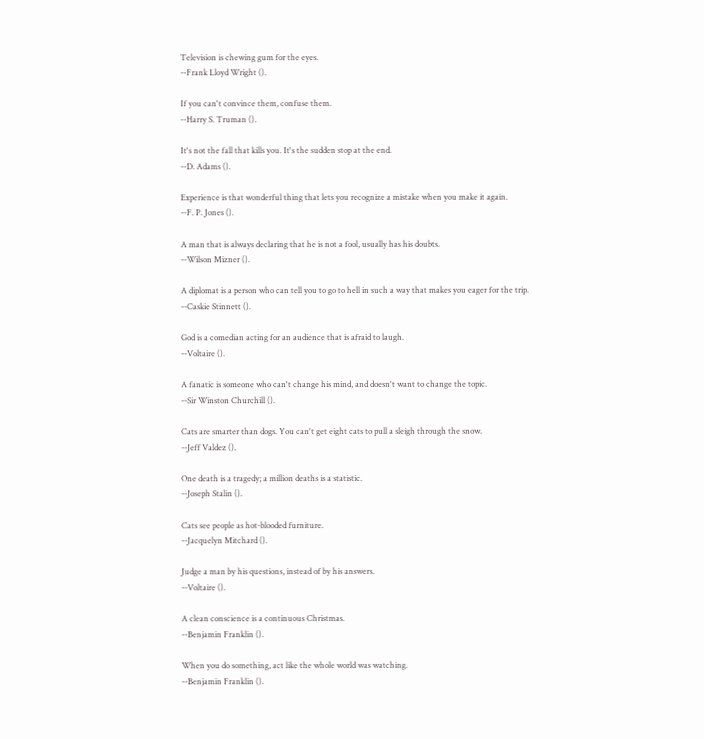Television is chewing gum for the eyes.
--Frank Lloyd Wright ().

If you can't convince them, confuse them.
--Harry S. Truman ().

It's not the fall that kills you. It's the sudden stop at the end.
--D. Adams ().

Experience is that wonderful thing that lets you recognize a mistake when you make it again.
--F. P. Jones ().

A man that is always declaring that he is not a fool, usually has his doubts.
--Wilson Mizner ().

A diplomat is a person who can tell you to go to hell in such a way that makes you eager for the trip.
--Caskie Stinnett ().

God is a comedian acting for an audience that is afraid to laugh.
--Voltaire ().

A fanatic is someone who can't change his mind, and doesn't want to change the topic.
--Sir Winston Churchill ().

Cats are smarter than dogs. You can't get eight cats to pull a sleigh through the snow.
--Jeff Valdez ().

One death is a tragedy; a million deaths is a statistic.
--Joseph Stalin ().

Cats see people as hot-blooded furniture.
--Jacquelyn Mitchard ().

Judge a man by his questions, instead of by his answers.
--Voltaire ().

A clean conscience is a continuous Christmas.
--Benjamin Franklin ().

When you do something, act like the whole world was watching.
--Benjamin Franklin ().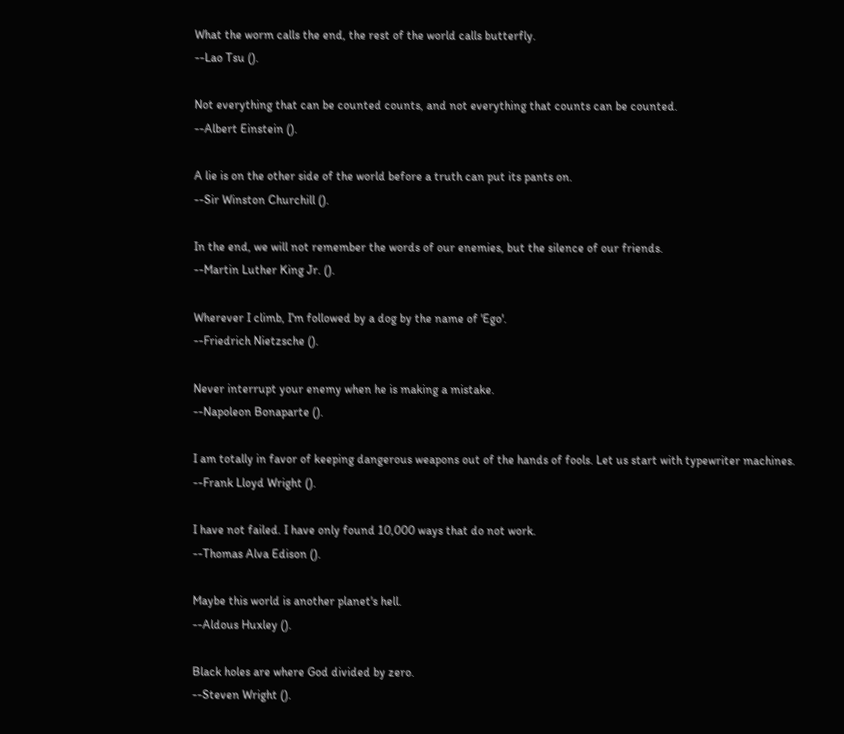What the worm calls the end, the rest of the world calls butterfly.
--Lao Tsu ().

Not everything that can be counted counts, and not everything that counts can be counted.
--Albert Einstein ().

A lie is on the other side of the world before a truth can put its pants on.
--Sir Winston Churchill ().

In the end, we will not remember the words of our enemies, but the silence of our friends.
--Martin Luther King Jr. ().

Wherever I climb, I'm followed by a dog by the name of 'Ego'.
--Friedrich Nietzsche ().

Never interrupt your enemy when he is making a mistake.
--Napoleon Bonaparte ().

I am totally in favor of keeping dangerous weapons out of the hands of fools. Let us start with typewriter machines.
--Frank Lloyd Wright ().

I have not failed. I have only found 10,000 ways that do not work.
--Thomas Alva Edison ().

Maybe this world is another planet's hell.
--Aldous Huxley ().

Black holes are where God divided by zero.
--Steven Wright ().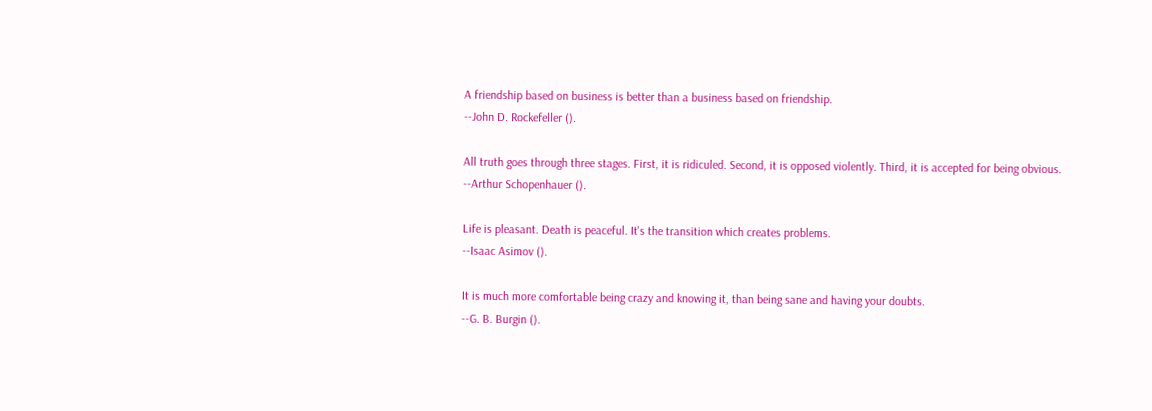A friendship based on business is better than a business based on friendship.
--John D. Rockefeller ().

All truth goes through three stages. First, it is ridiculed. Second, it is opposed violently. Third, it is accepted for being obvious.
--Arthur Schopenhauer ().

Life is pleasant. Death is peaceful. It's the transition which creates problems.
--Isaac Asimov ().

It is much more comfortable being crazy and knowing it, than being sane and having your doubts.
--G. B. Burgin ().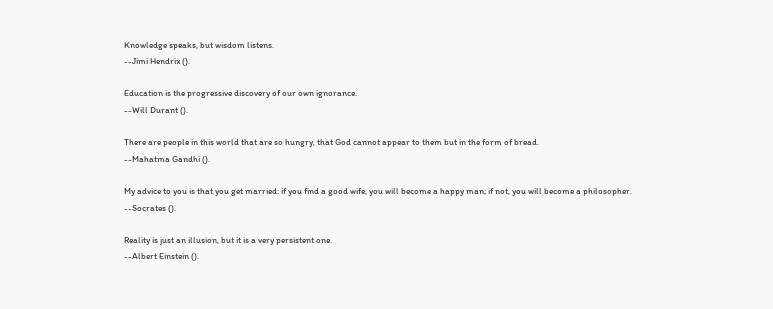Knowledge speaks, but wisdom listens.
--Jimi Hendrix ().

Education is the progressive discovery of our own ignorance.
--Will Durant ().

There are people in this world that are so hungry, that God cannot appear to them but in the form of bread.
--Mahatma Gandhi ().

My advice to you is that you get married: if you find a good wife, you will become a happy man; if not, you will become a philosopher.
--Socrates ().

Reality is just an illusion, but it is a very persistent one.
--Albert Einstein ().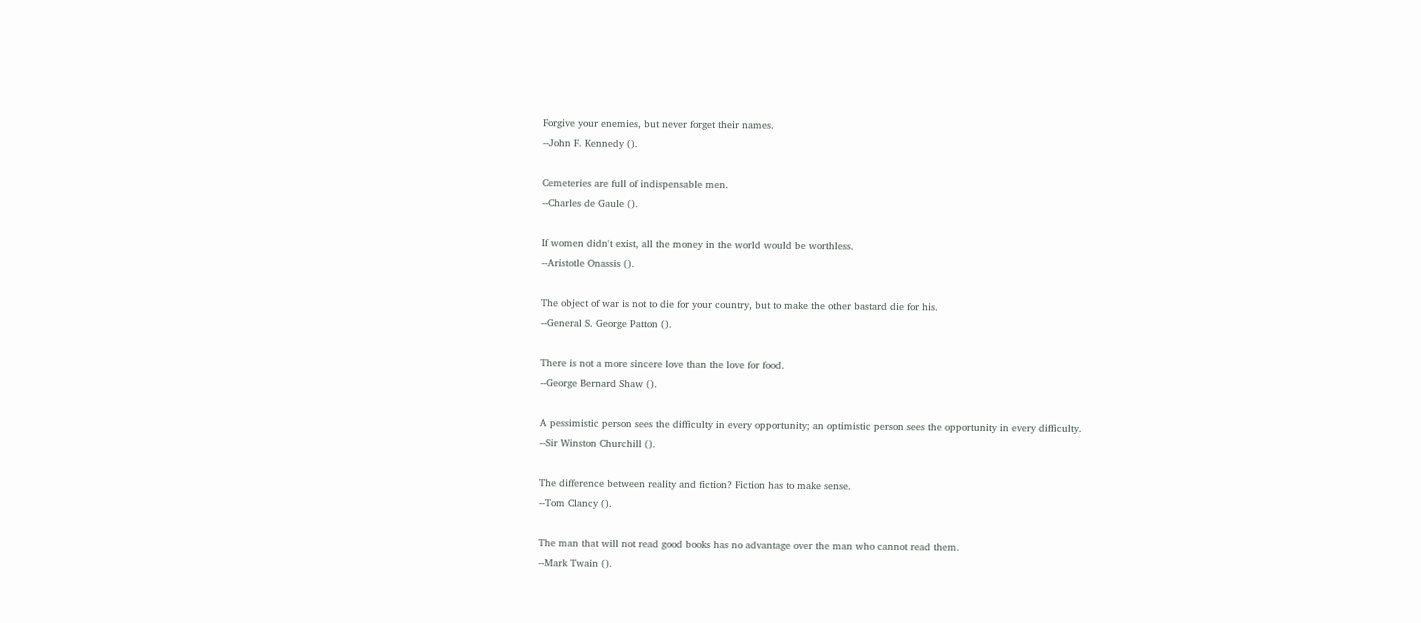Forgive your enemies, but never forget their names.
--John F. Kennedy ().

Cemeteries are full of indispensable men.
--Charles de Gaule ().

If women didn't exist, all the money in the world would be worthless.
--Aristotle Onassis ().

The object of war is not to die for your country, but to make the other bastard die for his.
--General S. George Patton ().

There is not a more sincere love than the love for food.
--George Bernard Shaw ().

A pessimistic person sees the difficulty in every opportunity; an optimistic person sees the opportunity in every difficulty.
--Sir Winston Churchill ().

The difference between reality and fiction? Fiction has to make sense.
--Tom Clancy ().

The man that will not read good books has no advantage over the man who cannot read them.
--Mark Twain ().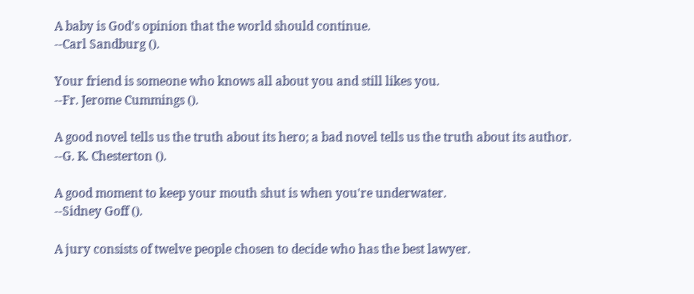A baby is God's opinion that the world should continue.
--Carl Sandburg ().

Your friend is someone who knows all about you and still likes you.
--Fr. Jerome Cummings ().

A good novel tells us the truth about its hero; a bad novel tells us the truth about its author.
--G. K. Chesterton ().

A good moment to keep your mouth shut is when you're underwater.
--Sidney Goff ().

A jury consists of twelve people chosen to decide who has the best lawyer.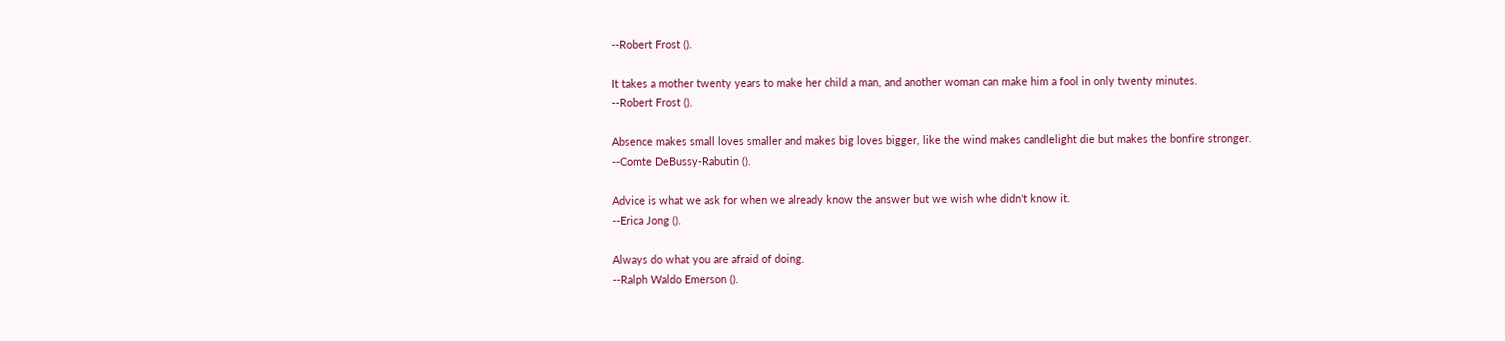--Robert Frost ().

It takes a mother twenty years to make her child a man, and another woman can make him a fool in only twenty minutes.
--Robert Frost ().

Absence makes small loves smaller and makes big loves bigger, like the wind makes candlelight die but makes the bonfire stronger.
--Comte DeBussy-Rabutin ().

Advice is what we ask for when we already know the answer but we wish whe didn't know it.
--Erica Jong ().

Always do what you are afraid of doing.
--Ralph Waldo Emerson ().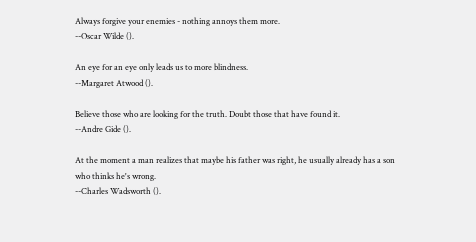Always forgive your enemies - nothing annoys them more.
--Oscar Wilde ().

An eye for an eye only leads us to more blindness.
--Margaret Atwood ().

Believe those who are looking for the truth. Doubt those that have found it.
--Andre Gide ().

At the moment a man realizes that maybe his father was right, he usually already has a son who thinks he's wrong.
--Charles Wadsworth ().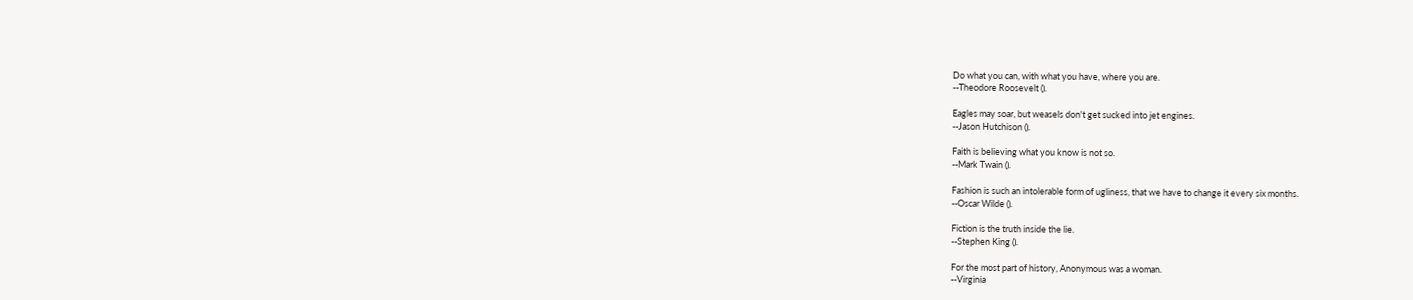Do what you can, with what you have, where you are.
--Theodore Roosevelt ().

Eagles may soar, but weasels don't get sucked into jet engines.
--Jason Hutchison ().

Faith is believing what you know is not so.
--Mark Twain ().

Fashion is such an intolerable form of ugliness, that we have to change it every six months.
--Oscar Wilde ().

Fiction is the truth inside the lie.
--Stephen King ().

For the most part of history, Anonymous was a woman.
--Virginia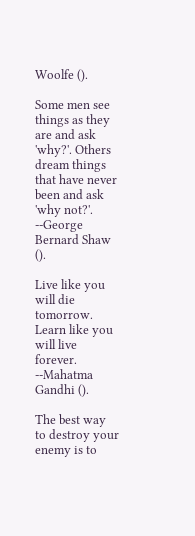Woolfe ().

Some men see things as they are and ask 'why?'. Others dream things that have never been and ask 'why not?'.
--George Bernard Shaw ().

Live like you will die tomorrow. Learn like you will live forever.
--Mahatma Gandhi ().

The best way to destroy your enemy is to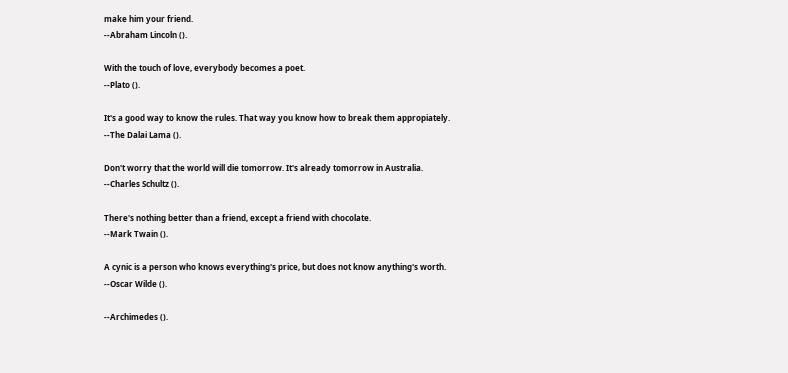make him your friend.
--Abraham Lincoln ().

With the touch of love, everybody becomes a poet.
--Plato ().

It's a good way to know the rules. That way you know how to break them appropiately.
--The Dalai Lama ().

Don't worry that the world will die tomorrow. It's already tomorrow in Australia.
--Charles Schultz ().

There's nothing better than a friend, except a friend with chocolate.
--Mark Twain ().

A cynic is a person who knows everything's price, but does not know anything's worth.
--Oscar Wilde ().

--Archimedes ().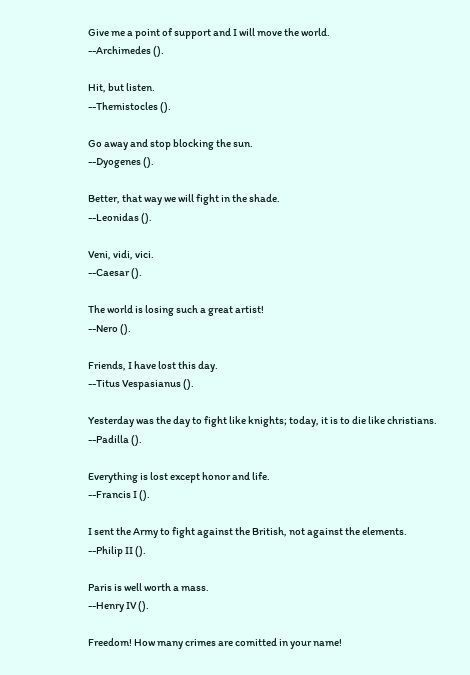Give me a point of support and I will move the world.
--Archimedes ().

Hit, but listen.
--Themistocles ().

Go away and stop blocking the sun.
--Dyogenes ().

Better, that way we will fight in the shade.
--Leonidas ().

Veni, vidi, vici.
--Caesar ().

The world is losing such a great artist!
--Nero ().

Friends, I have lost this day.
--Titus Vespasianus ().

Yesterday was the day to fight like knights; today, it is to die like christians.
--Padilla ().

Everything is lost except honor and life.
--Francis I ().

I sent the Army to fight against the British, not against the elements.
--Philip II ().

Paris is well worth a mass.
--Henry IV ().

Freedom! How many crimes are comitted in your name!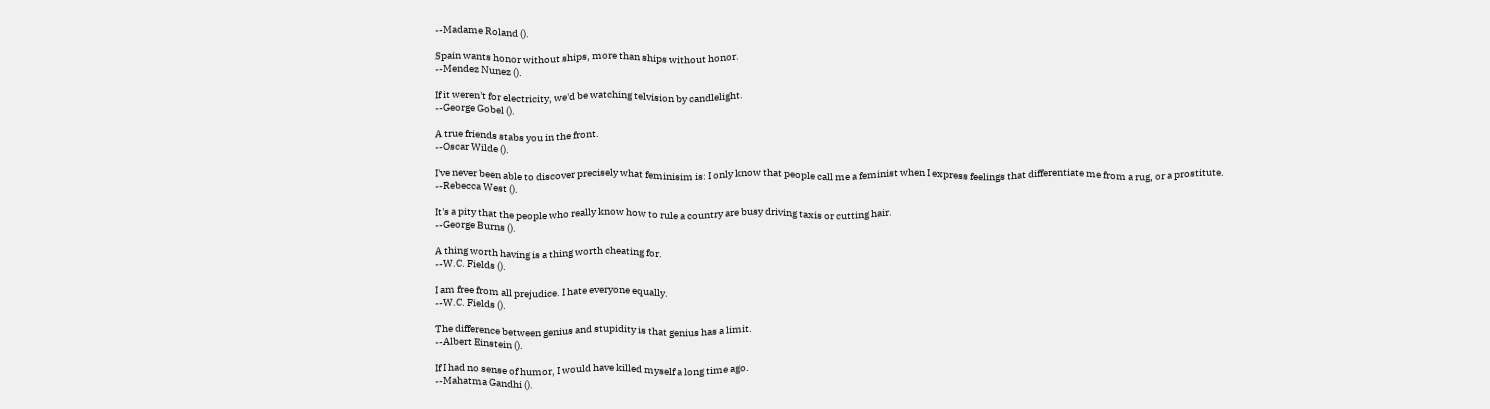--Madame Roland ().

Spain wants honor without ships, more than ships without honor.
--Mendez Nunez ().

If it weren't for electricity, we'd be watching telvision by candlelight.
--George Gobel ().

A true friends stabs you in the front.
--Oscar Wilde ().

I've never been able to discover precisely what feminisim is: I only know that people call me a feminist when I express feelings that differentiate me from a rug, or a prostitute.
--Rebecca West ().

It's a pity that the people who really know how to rule a country are busy driving taxis or cutting hair.
--George Burns ().

A thing worth having is a thing worth cheating for.
--W.C. Fields ().

I am free from all prejudice. I hate everyone equally.
--W.C. Fields ().

The difference between genius and stupidity is that genius has a limit.
--Albert Einstein ().

If I had no sense of humor, I would have killed myself a long time ago.
--Mahatma Gandhi ().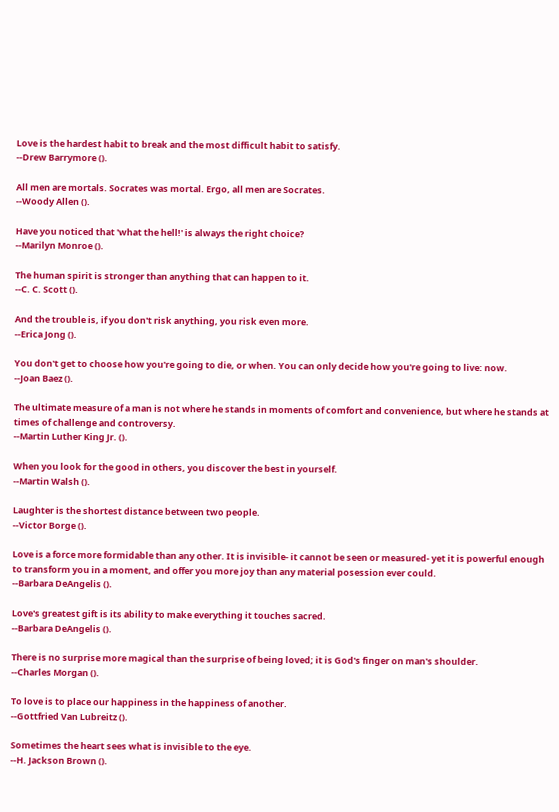Love is the hardest habit to break and the most difficult habit to satisfy.
--Drew Barrymore ().

All men are mortals. Socrates was mortal. Ergo, all men are Socrates.
--Woody Allen ().

Have you noticed that 'what the hell!' is always the right choice?
--Marilyn Monroe ().

The human spirit is stronger than anything that can happen to it.
--C. C. Scott ().

And the trouble is, if you don't risk anything, you risk even more.
--Erica Jong ().

You don't get to choose how you're going to die, or when. You can only decide how you're going to live: now.
--Joan Baez ().

The ultimate measure of a man is not where he stands in moments of comfort and convenience, but where he stands at times of challenge and controversy.
--Martin Luther King Jr. ().

When you look for the good in others, you discover the best in yourself.
--Martin Walsh ().

Laughter is the shortest distance between two people.
--Victor Borge ().

Love is a force more formidable than any other. It is invisible- it cannot be seen or measured- yet it is powerful enough to transform you in a moment, and offer you more joy than any material posession ever could.
--Barbara DeAngelis ().

Love's greatest gift is its ability to make everything it touches sacred.
--Barbara DeAngelis ().

There is no surprise more magical than the surprise of being loved; it is God's finger on man's shoulder.
--Charles Morgan ().

To love is to place our happiness in the happiness of another.
--Gottfried Van Lubreitz ().

Sometimes the heart sees what is invisible to the eye.
--H. Jackson Brown ().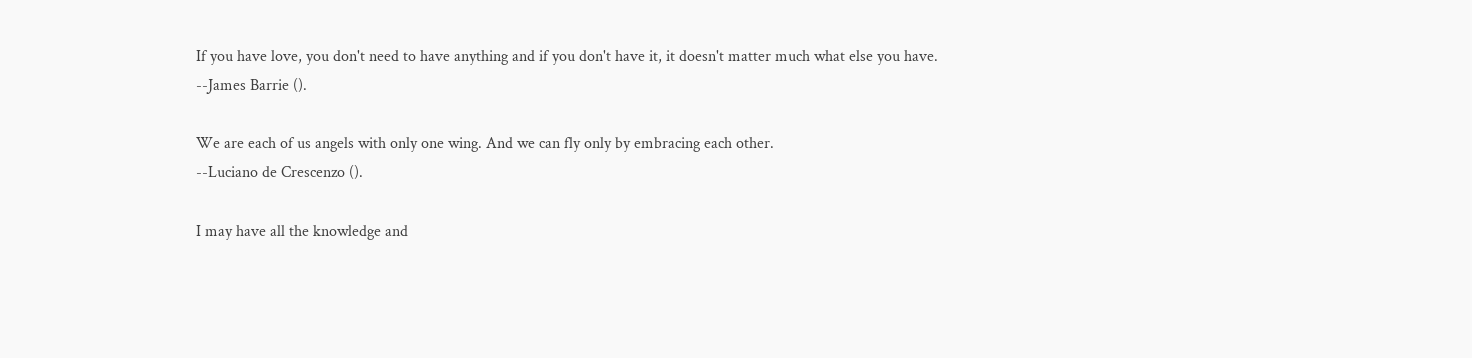If you have love, you don't need to have anything and if you don't have it, it doesn't matter much what else you have.
--James Barrie ().

We are each of us angels with only one wing. And we can fly only by embracing each other.
--Luciano de Crescenzo ().

I may have all the knowledge and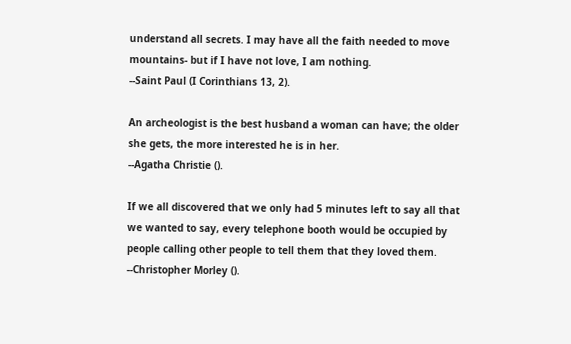understand all secrets. I may have all the faith needed to move mountains- but if I have not love, I am nothing.
--Saint Paul (I Corinthians 13, 2).

An archeologist is the best husband a woman can have; the older she gets, the more interested he is in her.
--Agatha Christie ().

If we all discovered that we only had 5 minutes left to say all that we wanted to say, every telephone booth would be occupied by people calling other people to tell them that they loved them.
--Christopher Morley ().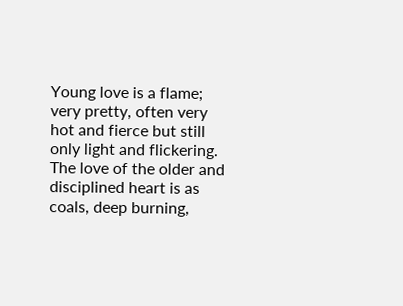Young love is a flame; very pretty, often very hot and fierce but still only light and flickering. The love of the older and disciplined heart is as coals, deep burning,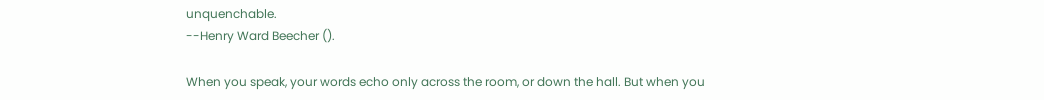unquenchable.
--Henry Ward Beecher ().

When you speak, your words echo only across the room, or down the hall. But when you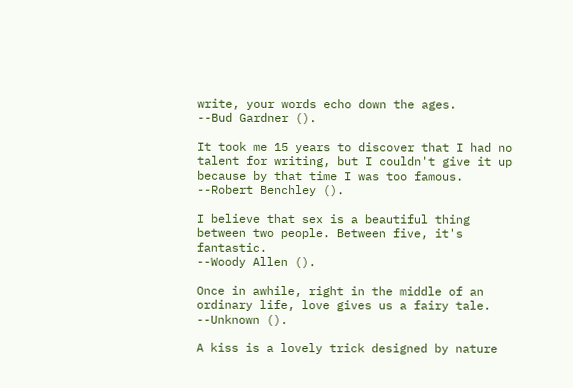write, your words echo down the ages.
--Bud Gardner ().

It took me 15 years to discover that I had no talent for writing, but I couldn't give it up because by that time I was too famous.
--Robert Benchley ().

I believe that sex is a beautiful thing between two people. Between five, it's fantastic.
--Woody Allen ().

Once in awhile, right in the middle of an ordinary life, love gives us a fairy tale.
--Unknown ().

A kiss is a lovely trick designed by nature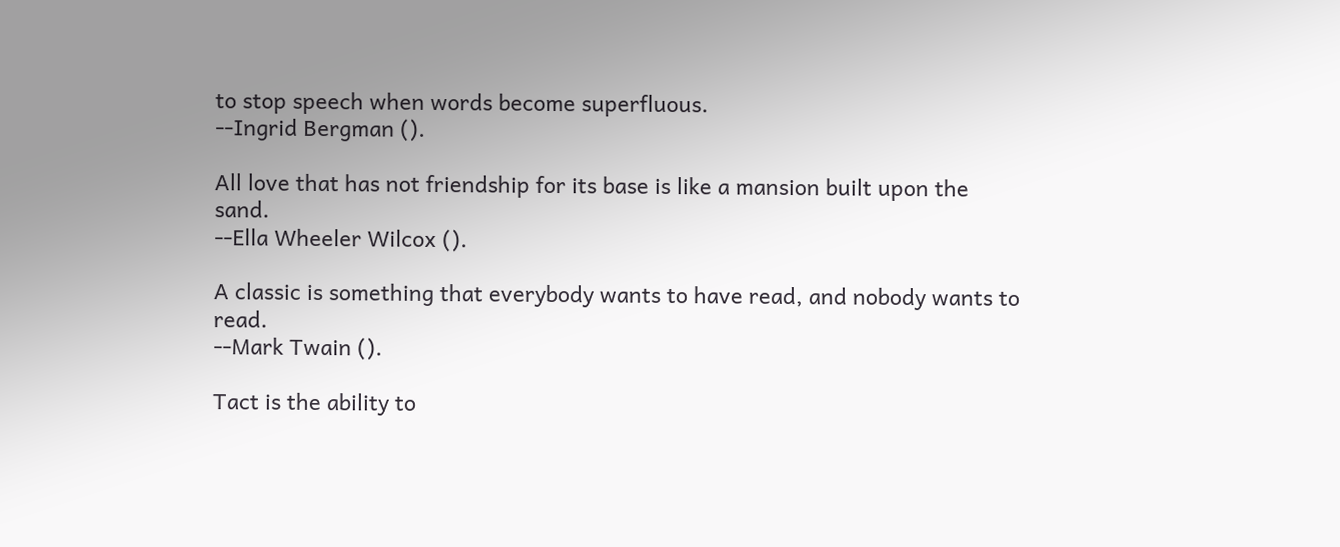to stop speech when words become superfluous.
--Ingrid Bergman ().

All love that has not friendship for its base is like a mansion built upon the sand.
--Ella Wheeler Wilcox ().

A classic is something that everybody wants to have read, and nobody wants to read.
--Mark Twain ().

Tact is the ability to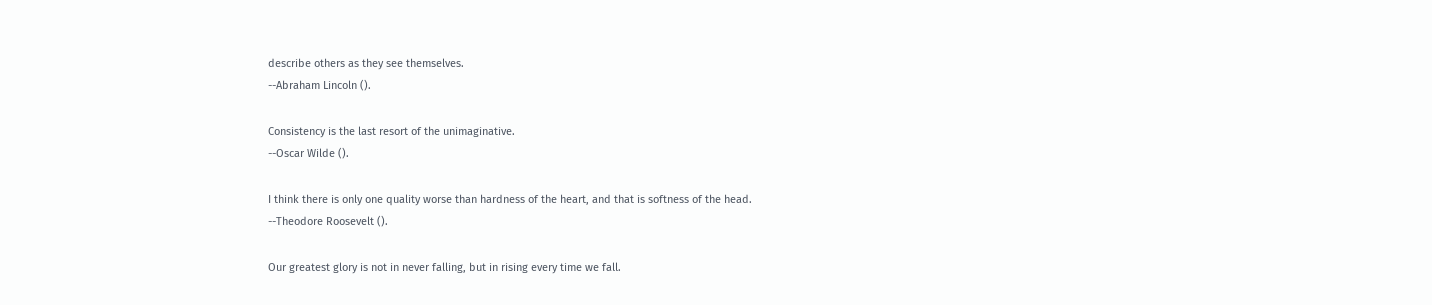describe others as they see themselves.
--Abraham Lincoln ().

Consistency is the last resort of the unimaginative.
--Oscar Wilde ().

I think there is only one quality worse than hardness of the heart, and that is softness of the head.
--Theodore Roosevelt ().

Our greatest glory is not in never falling, but in rising every time we fall.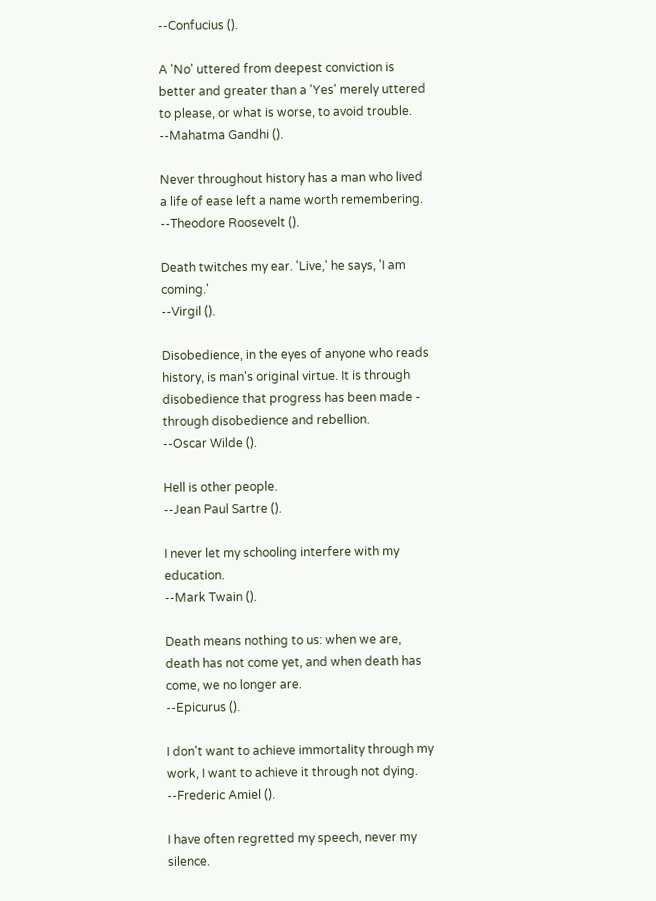--Confucius ().

A 'No' uttered from deepest conviction is better and greater than a 'Yes' merely uttered to please, or what is worse, to avoid trouble.
--Mahatma Gandhi ().

Never throughout history has a man who lived a life of ease left a name worth remembering.
--Theodore Roosevelt ().

Death twitches my ear. 'Live,' he says, 'I am coming.'
--Virgil ().

Disobedience, in the eyes of anyone who reads history, is man's original virtue. It is through disobedience that progress has been made - through disobedience and rebellion.
--Oscar Wilde ().

Hell is other people.
--Jean Paul Sartre ().

I never let my schooling interfere with my education.
--Mark Twain ().

Death means nothing to us: when we are, death has not come yet, and when death has come, we no longer are.
--Epicurus ().

I don't want to achieve immortality through my work, I want to achieve it through not dying.
--Frederic Amiel ().

I have often regretted my speech, never my silence.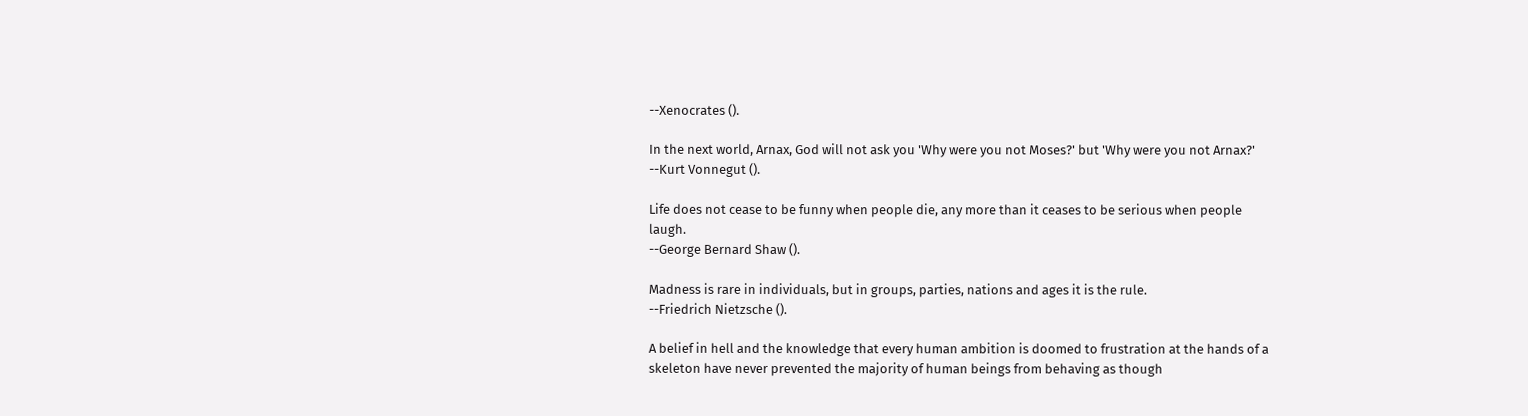--Xenocrates ().

In the next world, Arnax, God will not ask you 'Why were you not Moses?' but 'Why were you not Arnax?'
--Kurt Vonnegut ().

Life does not cease to be funny when people die, any more than it ceases to be serious when people laugh.
--George Bernard Shaw ().

Madness is rare in individuals, but in groups, parties, nations and ages it is the rule.
--Friedrich Nietzsche ().

A belief in hell and the knowledge that every human ambition is doomed to frustration at the hands of a skeleton have never prevented the majority of human beings from behaving as though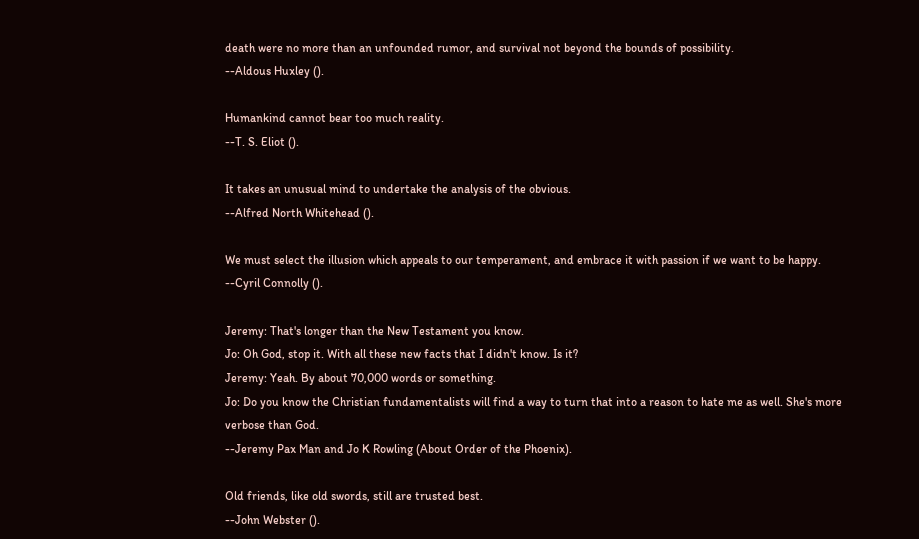death were no more than an unfounded rumor, and survival not beyond the bounds of possibility.
--Aldous Huxley ().

Humankind cannot bear too much reality.
--T. S. Eliot ().

It takes an unusual mind to undertake the analysis of the obvious.
--Alfred North Whitehead ().

We must select the illusion which appeals to our temperament, and embrace it with passion if we want to be happy.
--Cyril Connolly ().

Jeremy: That's longer than the New Testament you know.
Jo: Oh God, stop it. With all these new facts that I didn't know. Is it?
Jeremy: Yeah. By about 70,000 words or something.
Jo: Do you know the Christian fundamentalists will find a way to turn that into a reason to hate me as well. She's more verbose than God.
--Jeremy Pax Man and Jo K Rowling (About Order of the Phoenix).

Old friends, like old swords, still are trusted best.
--John Webster ().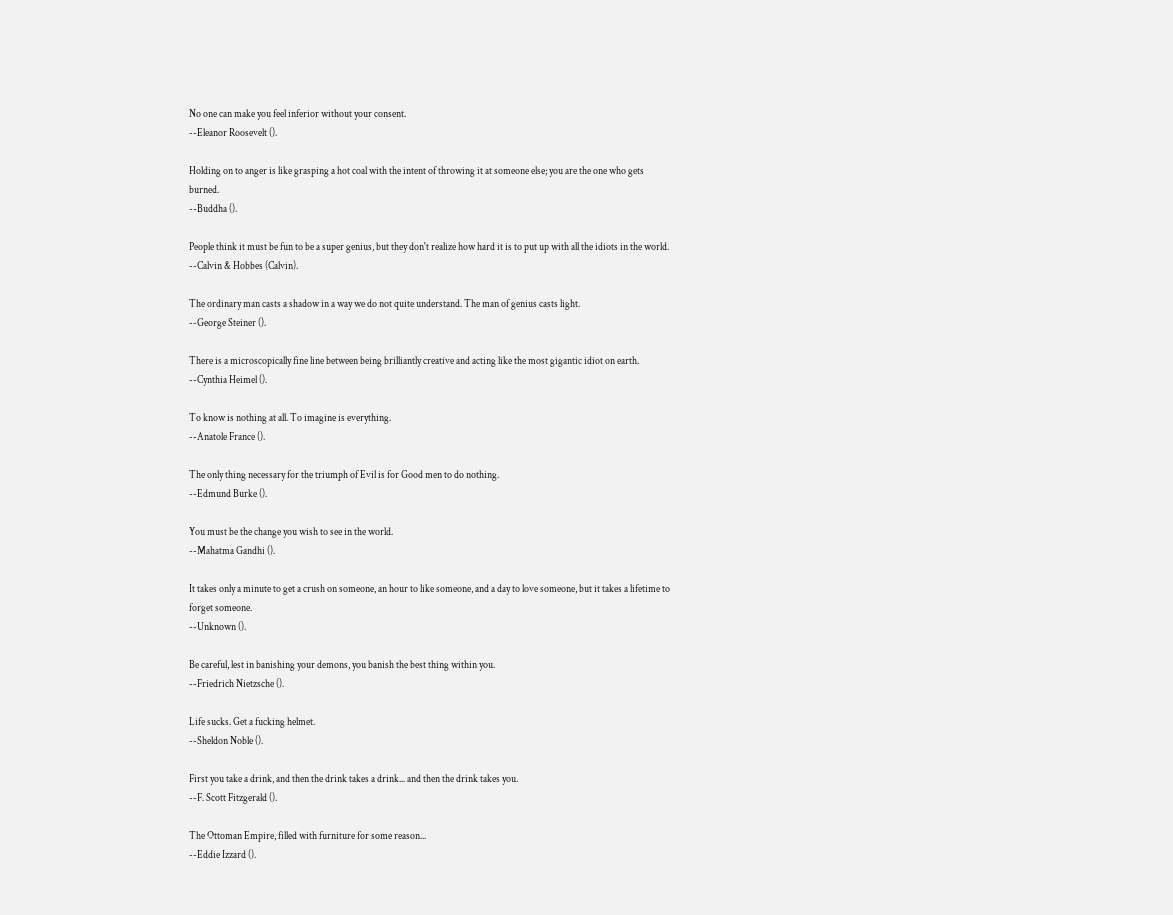No one can make you feel inferior without your consent.
--Eleanor Roosevelt ().

Holding on to anger is like grasping a hot coal with the intent of throwing it at someone else; you are the one who gets burned.
--Buddha ().

People think it must be fun to be a super genius, but they don't realize how hard it is to put up with all the idiots in the world.
--Calvin & Hobbes (Calvin).

The ordinary man casts a shadow in a way we do not quite understand. The man of genius casts light.
--George Steiner ().

There is a microscopically fine line between being brilliantly creative and acting like the most gigantic idiot on earth.
--Cynthia Heimel ().

To know is nothing at all. To imagine is everything.
--Anatole France ().

The only thing necessary for the triumph of Evil is for Good men to do nothing.
--Edmund Burke ().

You must be the change you wish to see in the world.
--Mahatma Gandhi ().

It takes only a minute to get a crush on someone, an hour to like someone, and a day to love someone, but it takes a lifetime to forget someone.
--Unknown ().

Be careful, lest in banishing your demons, you banish the best thing within you.
--Friedrich Nietzsche ().

Life sucks. Get a fucking helmet.
--Sheldon Noble ().

First you take a drink, and then the drink takes a drink... and then the drink takes you.
--F. Scott Fitzgerald ().

The Ottoman Empire, filled with furniture for some reason...
--Eddie Izzard ().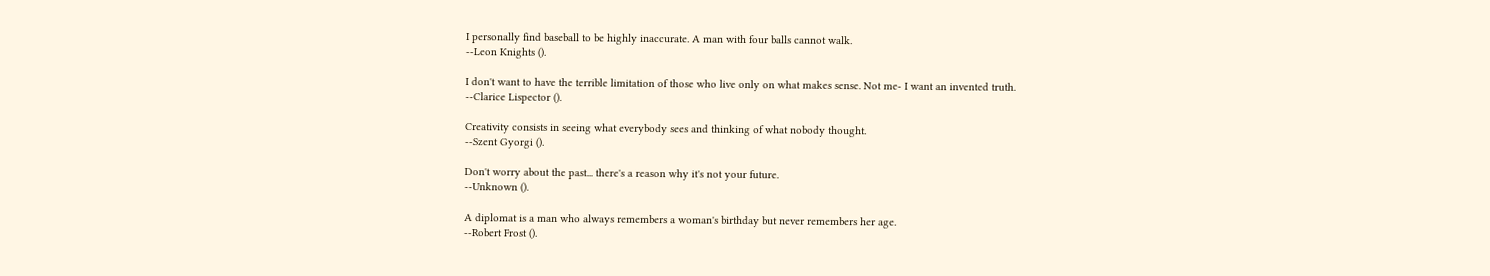I personally find baseball to be highly inaccurate. A man with four balls cannot walk.
--Leon Knights ().

I don't want to have the terrible limitation of those who live only on what makes sense. Not me- I want an invented truth.
--Clarice Lispector ().

Creativity consists in seeing what everybody sees and thinking of what nobody thought.
--Szent Gyorgi ().

Don't worry about the past... there's a reason why it's not your future.
--Unknown ().

A diplomat is a man who always remembers a woman's birthday but never remembers her age.
--Robert Frost ().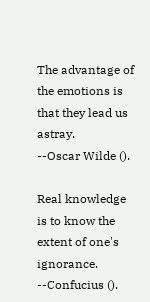The advantage of the emotions is that they lead us astray.
--Oscar Wilde ().

Real knowledge is to know the extent of one's ignorance.
--Confucius ().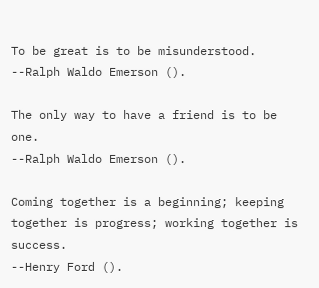To be great is to be misunderstood.
--Ralph Waldo Emerson ().

The only way to have a friend is to be one.
--Ralph Waldo Emerson ().

Coming together is a beginning; keeping together is progress; working together is success.
--Henry Ford ().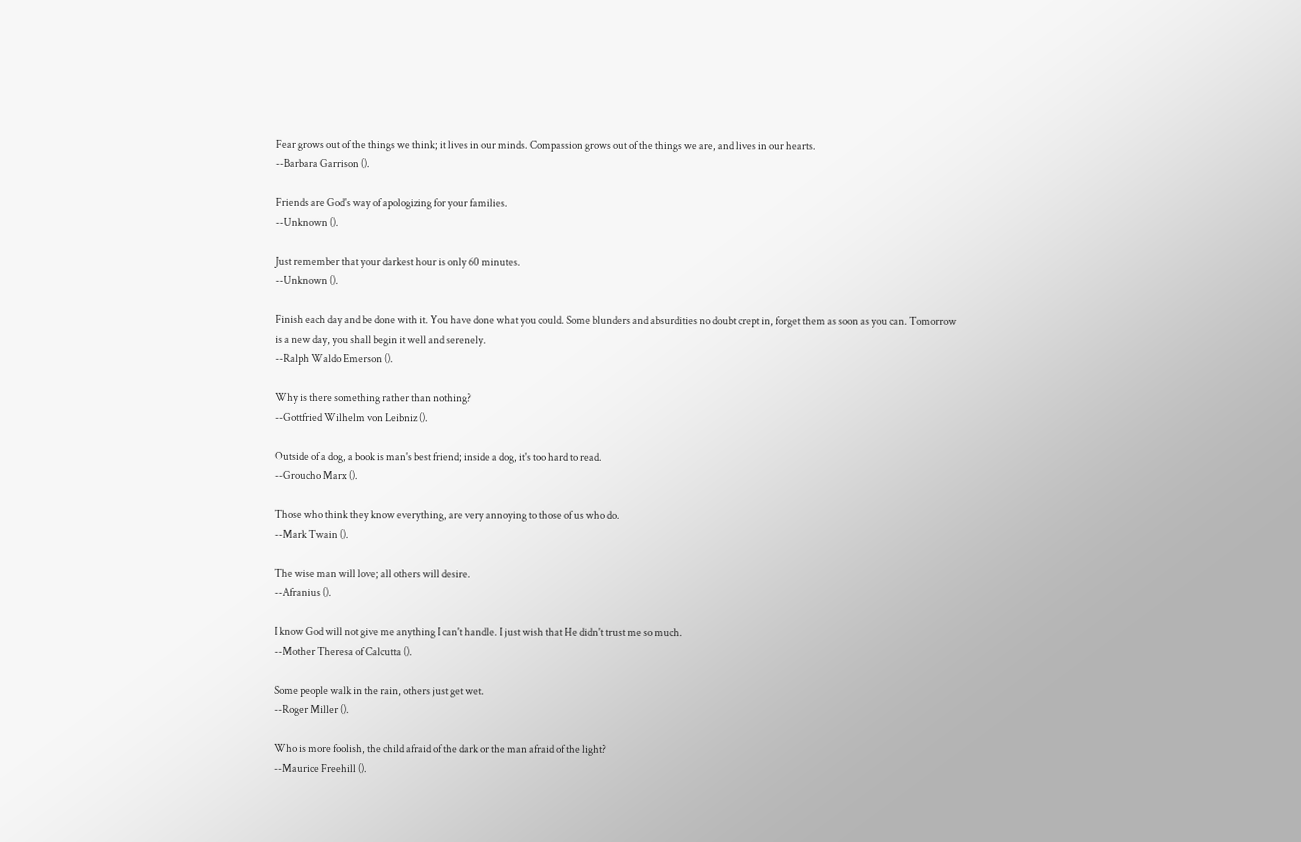Fear grows out of the things we think; it lives in our minds. Compassion grows out of the things we are, and lives in our hearts.
--Barbara Garrison ().

Friends are God's way of apologizing for your families.
--Unknown ().

Just remember that your darkest hour is only 60 minutes.
--Unknown ().

Finish each day and be done with it. You have done what you could. Some blunders and absurdities no doubt crept in, forget them as soon as you can. Tomorrow is a new day, you shall begin it well and serenely.
--Ralph Waldo Emerson ().

Why is there something rather than nothing?
--Gottfried Wilhelm von Leibniz ().

Outside of a dog, a book is man's best friend; inside a dog, it's too hard to read.
--Groucho Marx ().

Those who think they know everything, are very annoying to those of us who do.
--Mark Twain ().

The wise man will love; all others will desire.
--Afranius ().

I know God will not give me anything I can't handle. I just wish that He didn't trust me so much.
--Mother Theresa of Calcutta ().

Some people walk in the rain, others just get wet.
--Roger Miller ().

Who is more foolish, the child afraid of the dark or the man afraid of the light?
--Maurice Freehill ().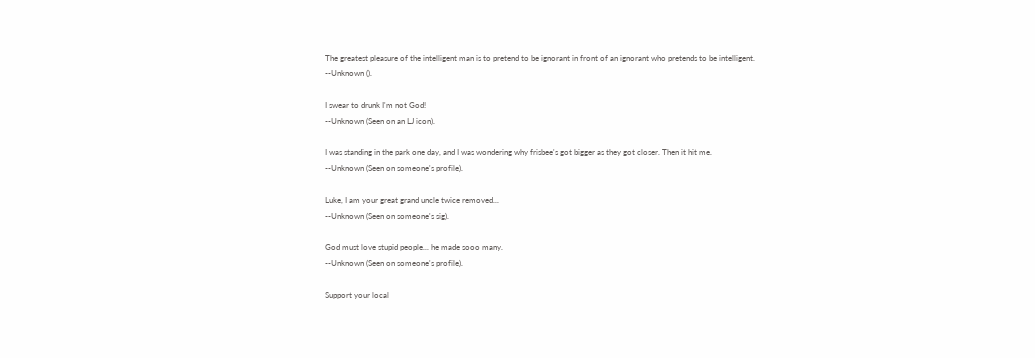The greatest pleasure of the intelligent man is to pretend to be ignorant in front of an ignorant who pretends to be intelligent.
--Unknown ().

I swear to drunk I'm not God!
--Unknown (Seen on an LJ icon).

I was standing in the park one day, and I was wondering why frisbee's got bigger as they got closer. Then it hit me.
--Unknown (Seen on someone's profile).

Luke, I am your great grand uncle twice removed...
--Unknown (Seen on someone's sig).

God must love stupid people... he made sooo many.
--Unknown (Seen on someone's profile).

Support your local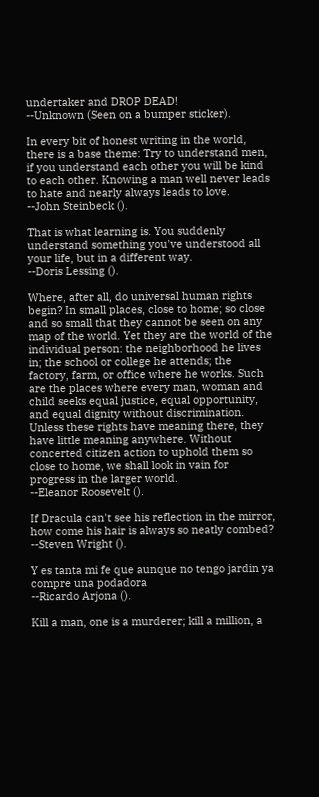undertaker and DROP DEAD!
--Unknown (Seen on a bumper sticker).

In every bit of honest writing in the world, there is a base theme: Try to understand men, if you understand each other you will be kind to each other. Knowing a man well never leads to hate and nearly always leads to love.
--John Steinbeck ().

That is what learning is. You suddenly understand something you've understood all your life, but in a different way.
--Doris Lessing ().

Where, after all, do universal human rights begin? In small places, close to home; so close and so small that they cannot be seen on any map of the world. Yet they are the world of the individual person: the neighborhood he lives in; the school or college he attends; the factory, farm, or office where he works. Such are the places where every man, woman and child seeks equal justice, equal opportunity, and equal dignity without discrimination. Unless these rights have meaning there, they have little meaning anywhere. Without concerted citizen action to uphold them so close to home, we shall look in vain for progress in the larger world.
--Eleanor Roosevelt ().

If Dracula can't see his reflection in the mirror, how come his hair is always so neatly combed?
--Steven Wright ().

Y es tanta mi fe que aunque no tengo jardin ya compre una podadora
--Ricardo Arjona ().

Kill a man, one is a murderer; kill a million, a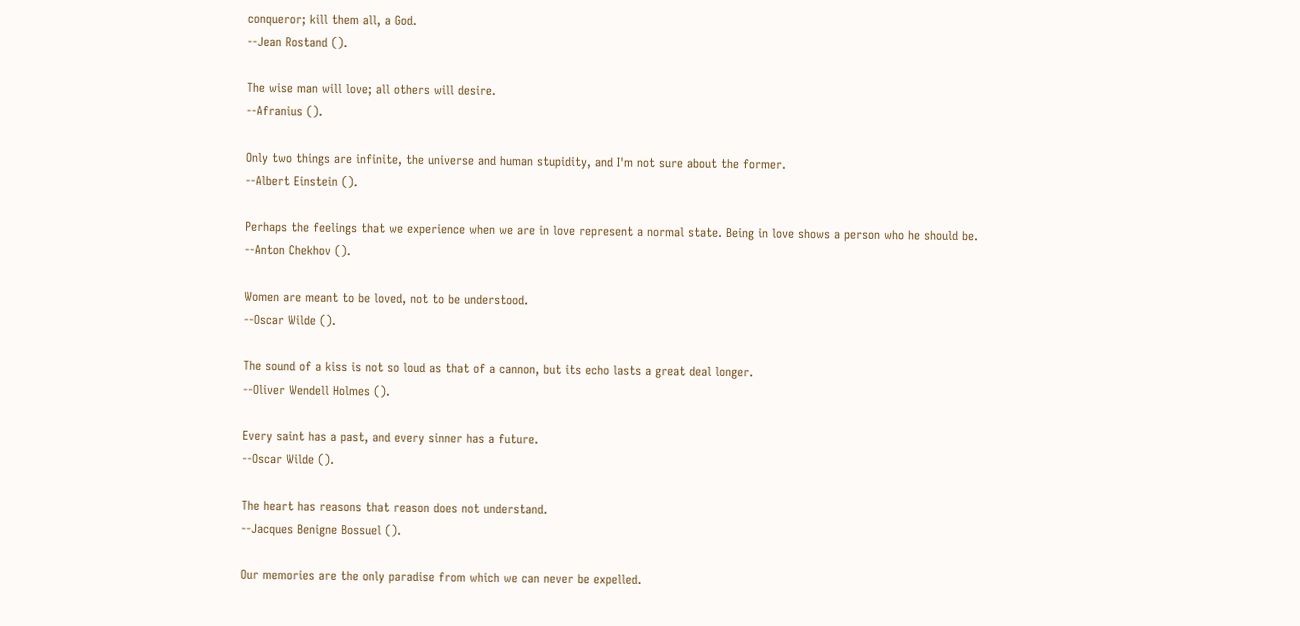conqueror; kill them all, a God.
--Jean Rostand ().

The wise man will love; all others will desire.
--Afranius ().

Only two things are infinite, the universe and human stupidity, and I'm not sure about the former.
--Albert Einstein ().

Perhaps the feelings that we experience when we are in love represent a normal state. Being in love shows a person who he should be.
--Anton Chekhov ().

Women are meant to be loved, not to be understood.
--Oscar Wilde ().

The sound of a kiss is not so loud as that of a cannon, but its echo lasts a great deal longer.
--Oliver Wendell Holmes ().

Every saint has a past, and every sinner has a future.
--Oscar Wilde ().

The heart has reasons that reason does not understand.
--Jacques Benigne Bossuel ().

Our memories are the only paradise from which we can never be expelled.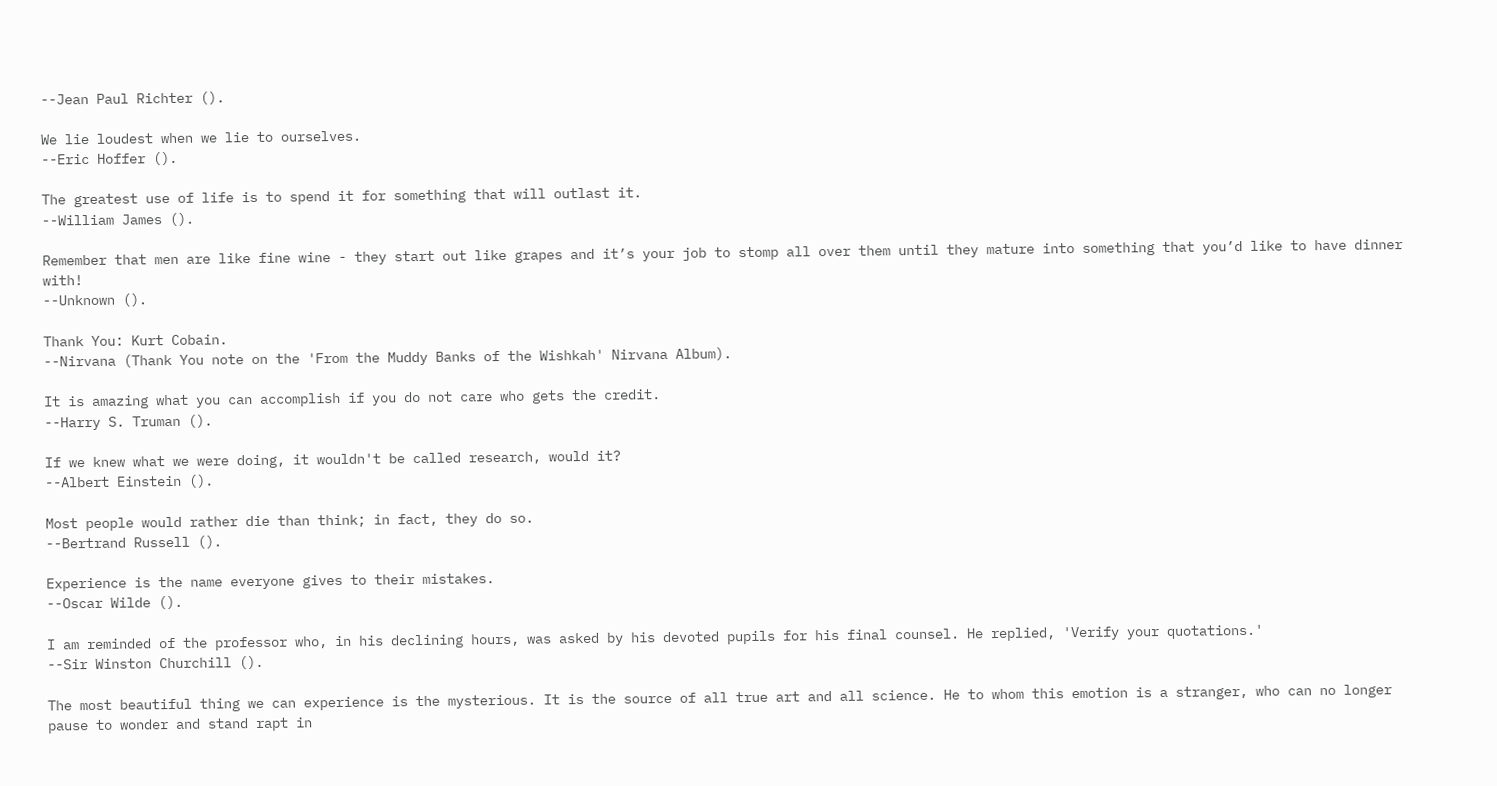--Jean Paul Richter ().

We lie loudest when we lie to ourselves.
--Eric Hoffer ().

The greatest use of life is to spend it for something that will outlast it.
--William James ().

Remember that men are like fine wine - they start out like grapes and it’s your job to stomp all over them until they mature into something that you’d like to have dinner with!
--Unknown ().

Thank You: Kurt Cobain.
--Nirvana (Thank You note on the 'From the Muddy Banks of the Wishkah' Nirvana Album).

It is amazing what you can accomplish if you do not care who gets the credit.
--Harry S. Truman ().

If we knew what we were doing, it wouldn't be called research, would it?
--Albert Einstein ().

Most people would rather die than think; in fact, they do so.
--Bertrand Russell ().

Experience is the name everyone gives to their mistakes.
--Oscar Wilde ().

I am reminded of the professor who, in his declining hours, was asked by his devoted pupils for his final counsel. He replied, 'Verify your quotations.'
--Sir Winston Churchill ().

The most beautiful thing we can experience is the mysterious. It is the source of all true art and all science. He to whom this emotion is a stranger, who can no longer pause to wonder and stand rapt in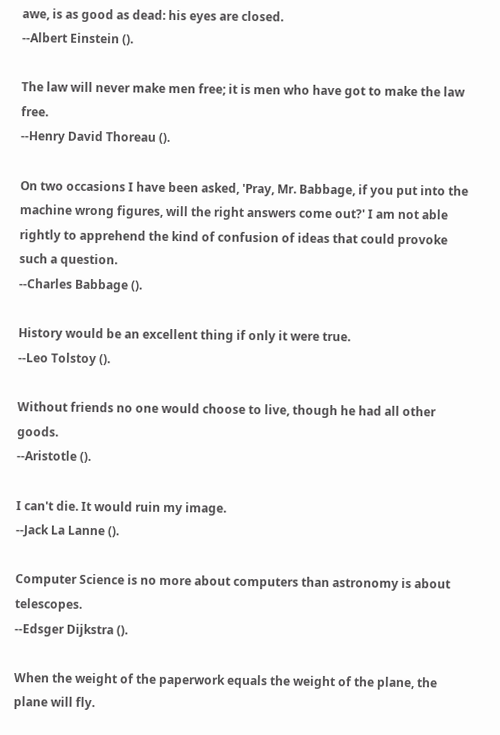awe, is as good as dead: his eyes are closed.
--Albert Einstein ().

The law will never make men free; it is men who have got to make the law free.
--Henry David Thoreau ().

On two occasions I have been asked, 'Pray, Mr. Babbage, if you put into the machine wrong figures, will the right answers come out?' I am not able rightly to apprehend the kind of confusion of ideas that could provoke such a question.
--Charles Babbage ().

History would be an excellent thing if only it were true.
--Leo Tolstoy ().

Without friends no one would choose to live, though he had all other goods.
--Aristotle ().

I can't die. It would ruin my image.
--Jack La Lanne ().

Computer Science is no more about computers than astronomy is about telescopes.
--Edsger Dijkstra ().

When the weight of the paperwork equals the weight of the plane, the plane will fly.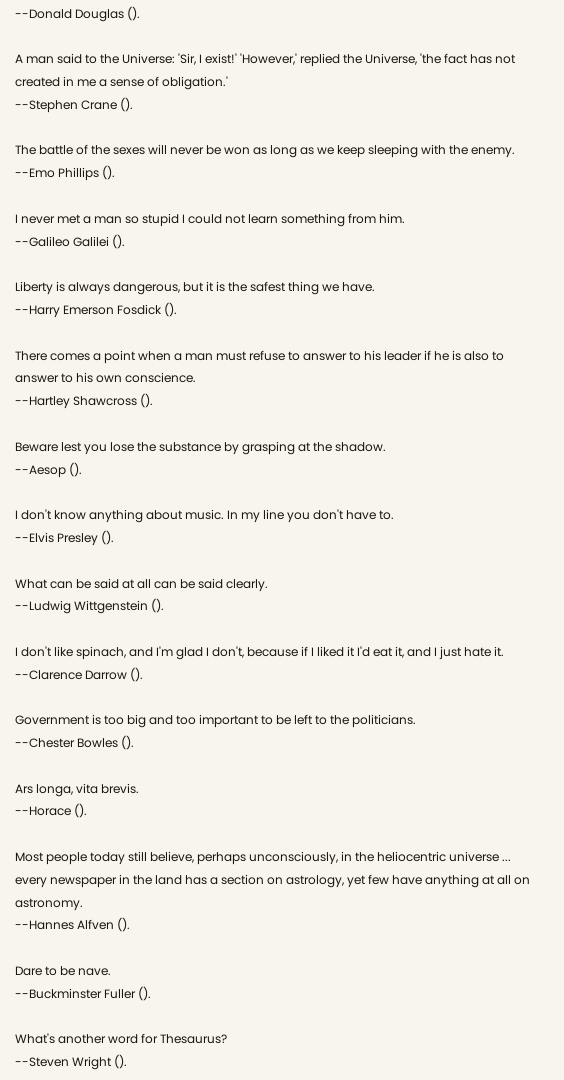--Donald Douglas ().

A man said to the Universe: 'Sir, I exist!' 'However,' replied the Universe, 'the fact has not created in me a sense of obligation.'
--Stephen Crane ().

The battle of the sexes will never be won as long as we keep sleeping with the enemy.
--Emo Phillips ().

I never met a man so stupid I could not learn something from him.
--Galileo Galilei ().

Liberty is always dangerous, but it is the safest thing we have.
--Harry Emerson Fosdick ().

There comes a point when a man must refuse to answer to his leader if he is also to answer to his own conscience.
--Hartley Shawcross ().

Beware lest you lose the substance by grasping at the shadow.
--Aesop ().

I don't know anything about music. In my line you don't have to.
--Elvis Presley ().

What can be said at all can be said clearly.
--Ludwig Wittgenstein ().

I don't like spinach, and I'm glad I don't, because if I liked it I'd eat it, and I just hate it.
--Clarence Darrow ().

Government is too big and too important to be left to the politicians.
--Chester Bowles ().

Ars longa, vita brevis.
--Horace ().

Most people today still believe, perhaps unconsciously, in the heliocentric universe ... every newspaper in the land has a section on astrology, yet few have anything at all on astronomy.
--Hannes Alfven ().

Dare to be nave.
--Buckminster Fuller ().

What's another word for Thesaurus?
--Steven Wright ().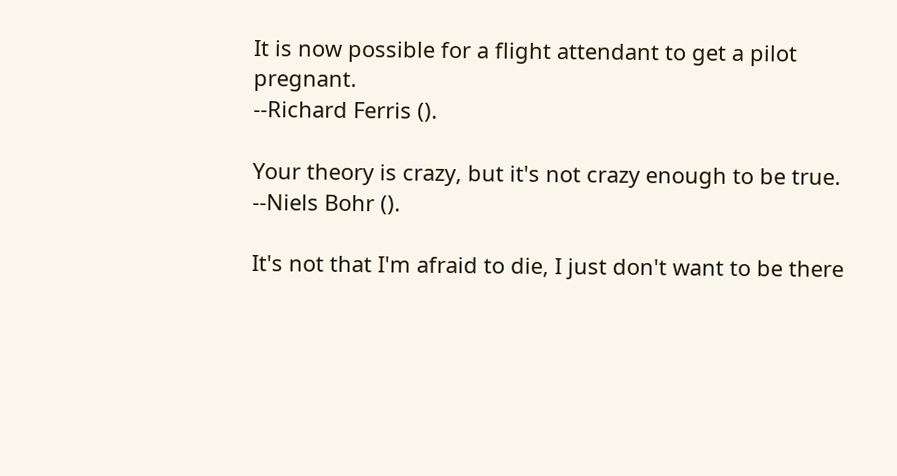It is now possible for a flight attendant to get a pilot pregnant.
--Richard Ferris ().

Your theory is crazy, but it's not crazy enough to be true.
--Niels Bohr ().

It's not that I'm afraid to die, I just don't want to be there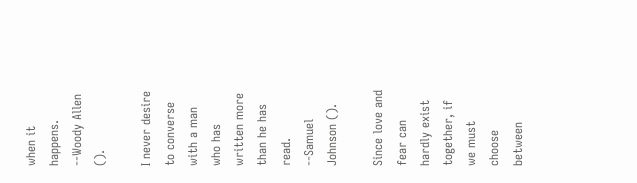when it happens.
--Woody Allen ().

I never desire to converse with a man who has written more than he has read.
--Samuel Johnson ().

Since love and fear can hardly exist together, if we must choose between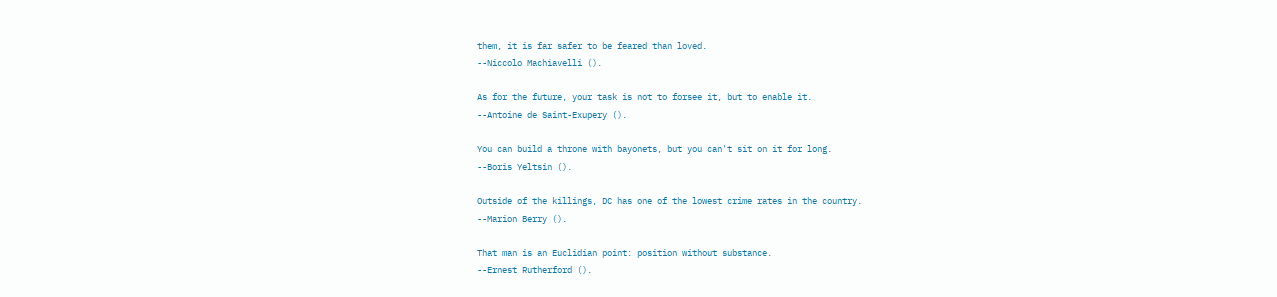them, it is far safer to be feared than loved.
--Niccolo Machiavelli ().

As for the future, your task is not to forsee it, but to enable it.
--Antoine de Saint-Exupery ().

You can build a throne with bayonets, but you can't sit on it for long.
--Boris Yeltsin ().

Outside of the killings, DC has one of the lowest crime rates in the country.
--Marion Berry ().

That man is an Euclidian point: position without substance.
--Ernest Rutherford ().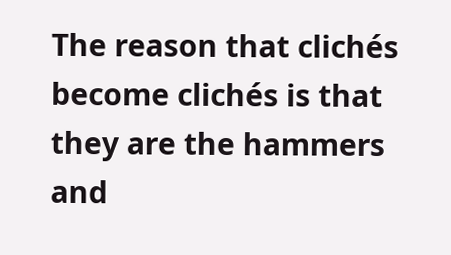The reason that clichés become clichés is that they are the hammers and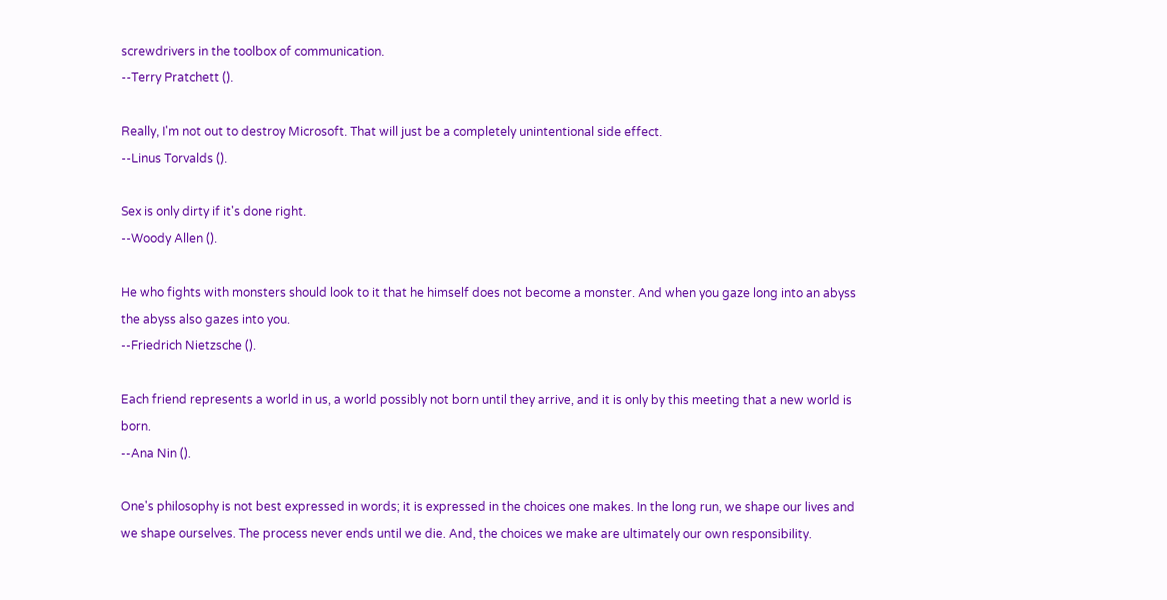screwdrivers in the toolbox of communication.
--Terry Pratchett ().

Really, I'm not out to destroy Microsoft. That will just be a completely unintentional side effect.
--Linus Torvalds ().

Sex is only dirty if it's done right.
--Woody Allen ().

He who fights with monsters should look to it that he himself does not become a monster. And when you gaze long into an abyss the abyss also gazes into you.
--Friedrich Nietzsche ().

Each friend represents a world in us, a world possibly not born until they arrive, and it is only by this meeting that a new world is born.
--Ana Nin ().

One's philosophy is not best expressed in words; it is expressed in the choices one makes. In the long run, we shape our lives and we shape ourselves. The process never ends until we die. And, the choices we make are ultimately our own responsibility.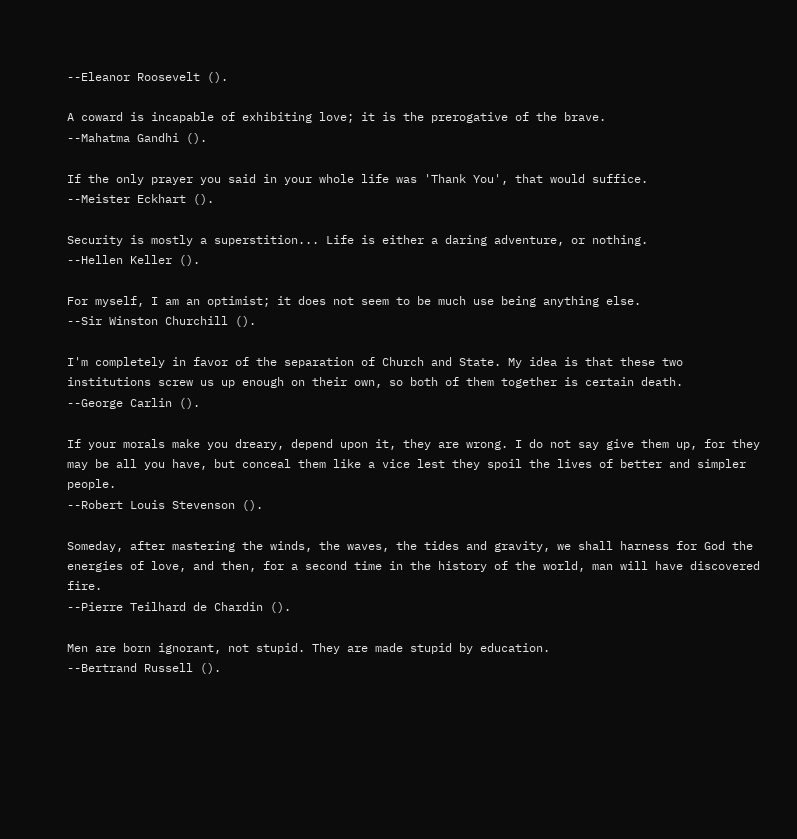--Eleanor Roosevelt ().

A coward is incapable of exhibiting love; it is the prerogative of the brave.
--Mahatma Gandhi ().

If the only prayer you said in your whole life was 'Thank You', that would suffice.
--Meister Eckhart ().

Security is mostly a superstition... Life is either a daring adventure, or nothing.
--Hellen Keller ().

For myself, I am an optimist; it does not seem to be much use being anything else.
--Sir Winston Churchill ().

I'm completely in favor of the separation of Church and State. My idea is that these two institutions screw us up enough on their own, so both of them together is certain death.
--George Carlin ().

If your morals make you dreary, depend upon it, they are wrong. I do not say give them up, for they may be all you have, but conceal them like a vice lest they spoil the lives of better and simpler people.
--Robert Louis Stevenson ().

Someday, after mastering the winds, the waves, the tides and gravity, we shall harness for God the energies of love, and then, for a second time in the history of the world, man will have discovered fire.
--Pierre Teilhard de Chardin ().

Men are born ignorant, not stupid. They are made stupid by education.
--Bertrand Russell ().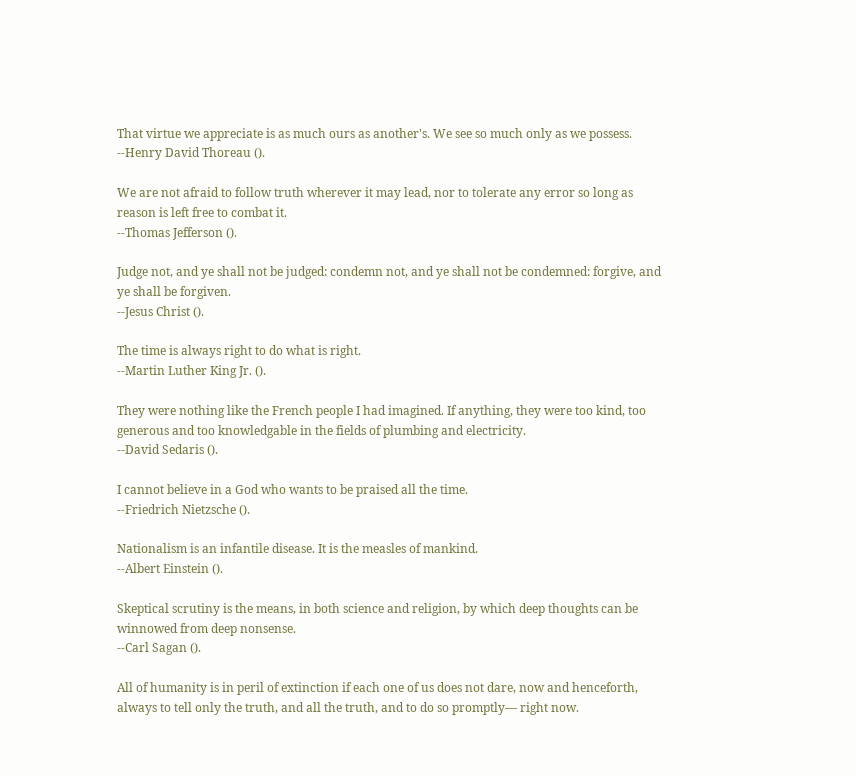That virtue we appreciate is as much ours as another's. We see so much only as we possess.
--Henry David Thoreau ().

We are not afraid to follow truth wherever it may lead, nor to tolerate any error so long as reason is left free to combat it.
--Thomas Jefferson ().

Judge not, and ye shall not be judged: condemn not, and ye shall not be condemned: forgive, and ye shall be forgiven.
--Jesus Christ ().

The time is always right to do what is right.
--Martin Luther King Jr. ().

They were nothing like the French people I had imagined. If anything, they were too kind, too generous and too knowledgable in the fields of plumbing and electricity.
--David Sedaris ().

I cannot believe in a God who wants to be praised all the time.
--Friedrich Nietzsche ().

Nationalism is an infantile disease. It is the measles of mankind.
--Albert Einstein ().

Skeptical scrutiny is the means, in both science and religion, by which deep thoughts can be winnowed from deep nonsense.
--Carl Sagan ().

All of humanity is in peril of extinction if each one of us does not dare, now and henceforth, always to tell only the truth, and all the truth, and to do so promptly— right now.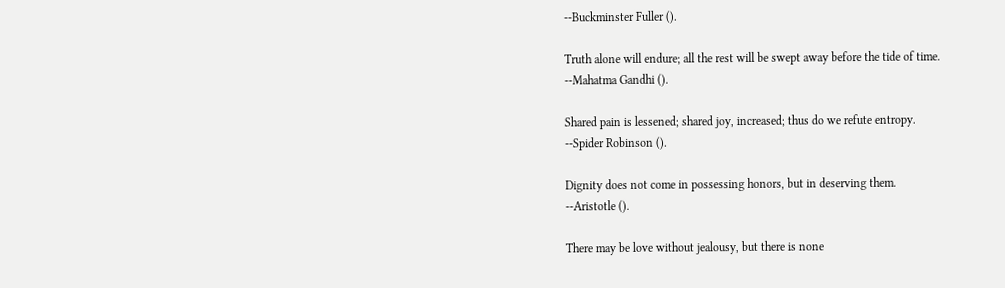--Buckminster Fuller ().

Truth alone will endure; all the rest will be swept away before the tide of time.
--Mahatma Gandhi ().

Shared pain is lessened; shared joy, increased; thus do we refute entropy.
--Spider Robinson ().

Dignity does not come in possessing honors, but in deserving them.
--Aristotle ().

There may be love without jealousy, but there is none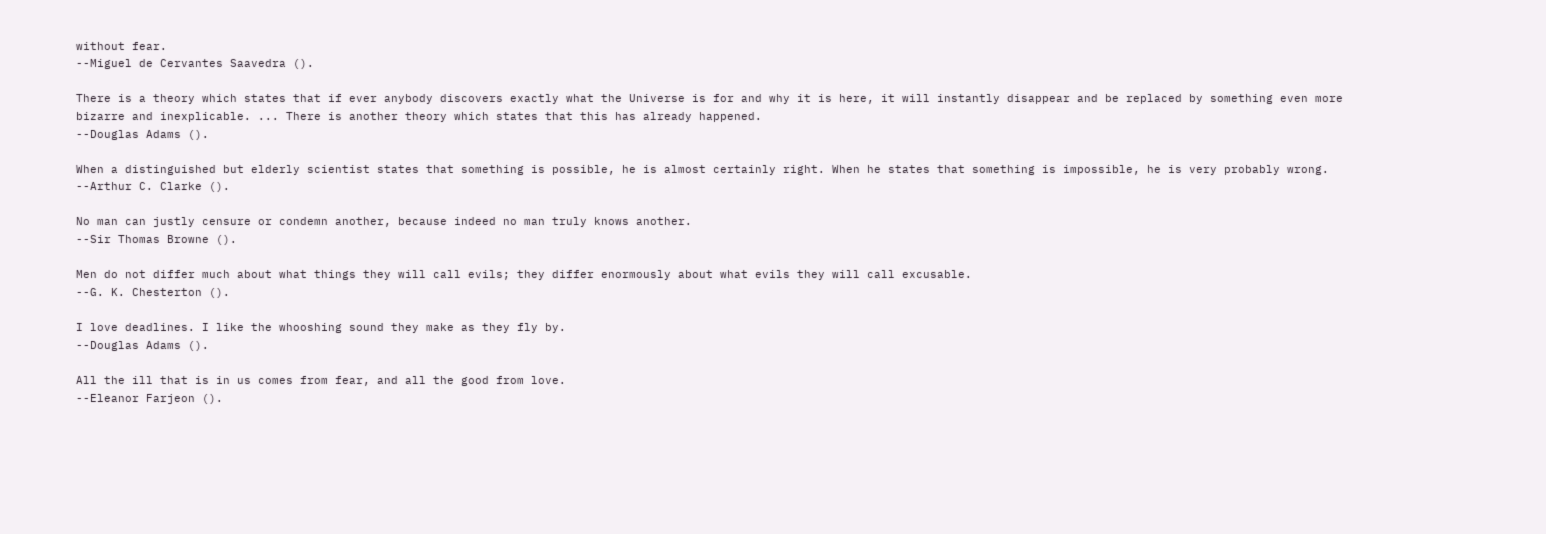without fear.
--Miguel de Cervantes Saavedra ().

There is a theory which states that if ever anybody discovers exactly what the Universe is for and why it is here, it will instantly disappear and be replaced by something even more bizarre and inexplicable. ... There is another theory which states that this has already happened.
--Douglas Adams ().

When a distinguished but elderly scientist states that something is possible, he is almost certainly right. When he states that something is impossible, he is very probably wrong.
--Arthur C. Clarke ().

No man can justly censure or condemn another, because indeed no man truly knows another.
--Sir Thomas Browne ().

Men do not differ much about what things they will call evils; they differ enormously about what evils they will call excusable.
--G. K. Chesterton ().

I love deadlines. I like the whooshing sound they make as they fly by.
--Douglas Adams ().

All the ill that is in us comes from fear, and all the good from love.
--Eleanor Farjeon ().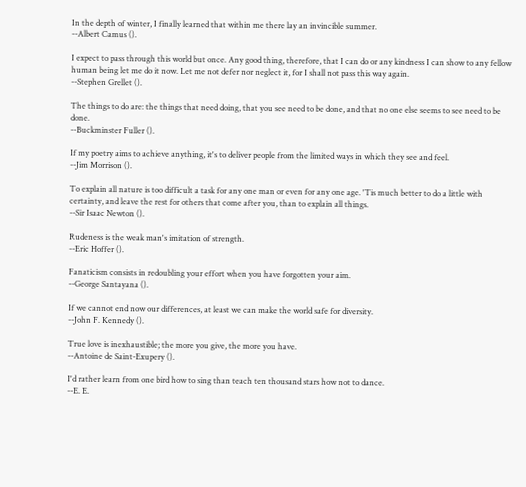In the depth of winter, I finally learned that within me there lay an invincible summer.
--Albert Camus ().

I expect to pass through this world but once. Any good thing, therefore, that I can do or any kindness I can show to any fellow human being let me do it now. Let me not defer nor neglect it, for I shall not pass this way again.
--Stephen Grellet ().

The things to do are: the things that need doing, that you see need to be done, and that no one else seems to see need to be done.
--Buckminster Fuller ().

If my poetry aims to achieve anything, it's to deliver people from the limited ways in which they see and feel.
--Jim Morrison ().

To explain all nature is too difficult a task for any one man or even for any one age. 'Tis much better to do a little with certainty, and leave the rest for others that come after you, than to explain all things.
--Sir Isaac Newton ().

Rudeness is the weak man's imitation of strength.
--Eric Hoffer ().

Fanaticism consists in redoubling your effort when you have forgotten your aim.
--George Santayana ().

If we cannot end now our differences, at least we can make the world safe for diversity.
--John F. Kennedy ().

True love is inexhaustible; the more you give, the more you have.
--Antoine de Saint-Exupery ().

I'd rather learn from one bird how to sing than teach ten thousand stars how not to dance.
--E. E.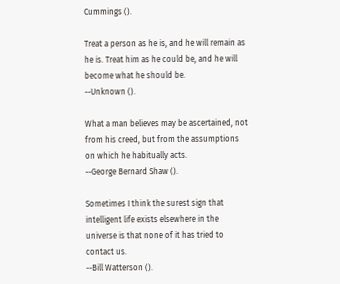Cummings ().

Treat a person as he is, and he will remain as he is. Treat him as he could be, and he will become what he should be.
--Unknown ().

What a man believes may be ascertained, not from his creed, but from the assumptions on which he habitually acts.
--George Bernard Shaw ().

Sometimes I think the surest sign that intelligent life exists elsewhere in the universe is that none of it has tried to contact us.
--Bill Watterson ().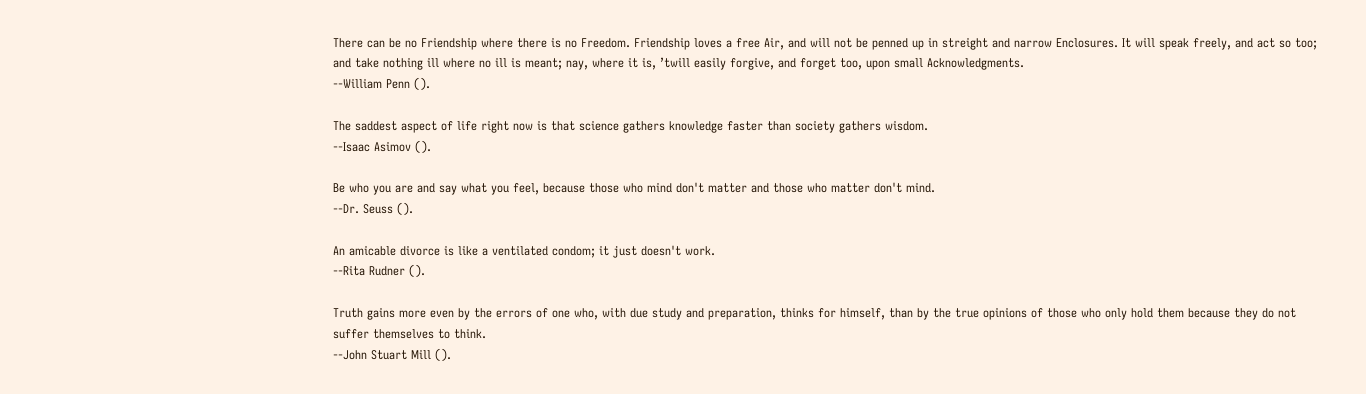There can be no Friendship where there is no Freedom. Friendship loves a free Air, and will not be penned up in streight and narrow Enclosures. It will speak freely, and act so too; and take nothing ill where no ill is meant; nay, where it is, ’twill easily forgive, and forget too, upon small Acknowledgments.
--William Penn ().

The saddest aspect of life right now is that science gathers knowledge faster than society gathers wisdom.
--Isaac Asimov ().

Be who you are and say what you feel, because those who mind don't matter and those who matter don't mind.
--Dr. Seuss ().

An amicable divorce is like a ventilated condom; it just doesn't work.
--Rita Rudner ().

Truth gains more even by the errors of one who, with due study and preparation, thinks for himself, than by the true opinions of those who only hold them because they do not suffer themselves to think.
--John Stuart Mill ().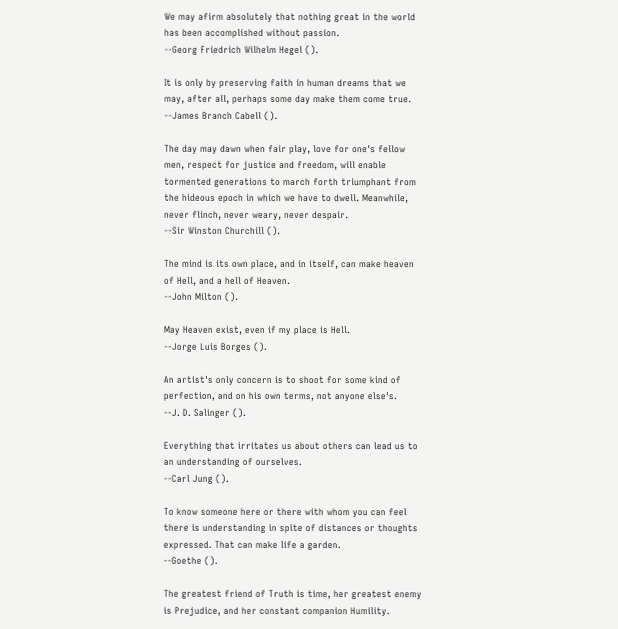We may afirm absolutely that nothing great in the world has been accomplished without passion.
--Georg Friedrich Wilhelm Hegel ().

It is only by preserving faith in human dreams that we may, after all, perhaps some day make them come true.
--James Branch Cabell ().

The day may dawn when fair play, love for one's fellow men, respect for justice and freedom, will enable tormented generations to march forth triumphant from the hideous epoch in which we have to dwell. Meanwhile, never flinch, never weary, never despair.
--Sir Winston Churchill ().

The mind is its own place, and in itself, can make heaven of Hell, and a hell of Heaven.
--John Milton ().

May Heaven exist, even if my place is Hell.
--Jorge Luis Borges ().

An artist's only concern is to shoot for some kind of perfection, and on his own terms, not anyone else's.
--J. D. Salinger ().

Everything that irritates us about others can lead us to an understanding of ourselves.
--Carl Jung ().

To know someone here or there with whom you can feel there is understanding in spite of distances or thoughts expressed. That can make life a garden.
--Goethe ().

The greatest friend of Truth is time, her greatest enemy is Prejudice, and her constant companion Humility.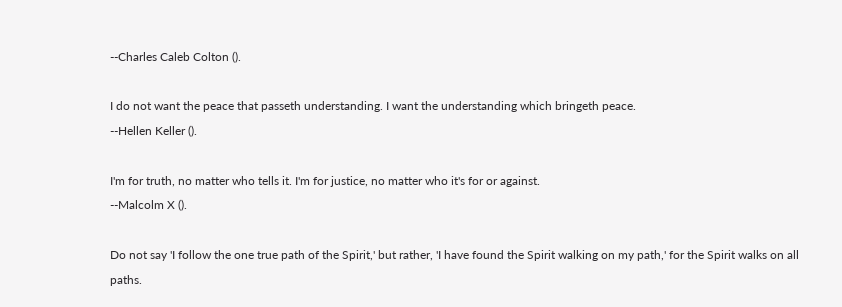--Charles Caleb Colton ().

I do not want the peace that passeth understanding. I want the understanding which bringeth peace.
--Hellen Keller ().

I'm for truth, no matter who tells it. I'm for justice, no matter who it's for or against.
--Malcolm X ().

Do not say 'I follow the one true path of the Spirit,' but rather, 'I have found the Spirit walking on my path,' for the Spirit walks on all paths.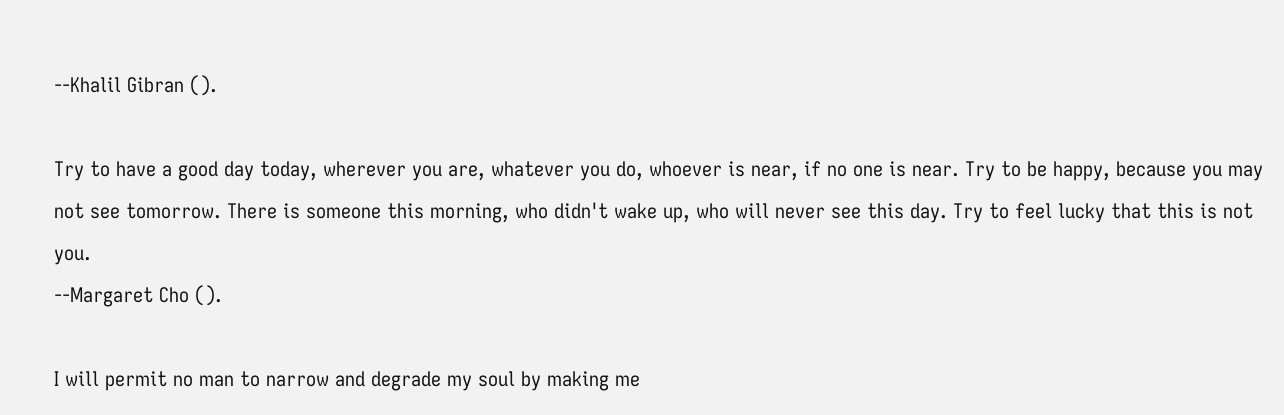--Khalil Gibran ().

Try to have a good day today, wherever you are, whatever you do, whoever is near, if no one is near. Try to be happy, because you may not see tomorrow. There is someone this morning, who didn't wake up, who will never see this day. Try to feel lucky that this is not you.
--Margaret Cho ().

I will permit no man to narrow and degrade my soul by making me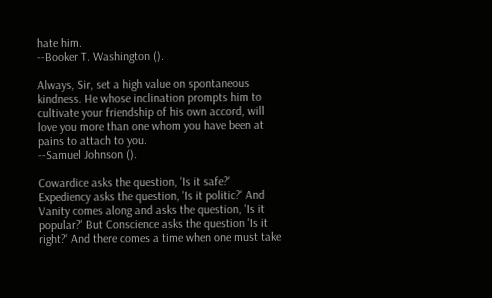hate him.
--Booker T. Washington ().

Always, Sir, set a high value on spontaneous kindness. He whose inclination prompts him to cultivate your friendship of his own accord, will love you more than one whom you have been at pains to attach to you.
--Samuel Johnson ().

Cowardice asks the question, 'Is it safe?' Expediency asks the question, 'Is it politic?' And Vanity comes along and asks the question, 'Is it popular?' But Conscience asks the question 'Is it right?' And there comes a time when one must take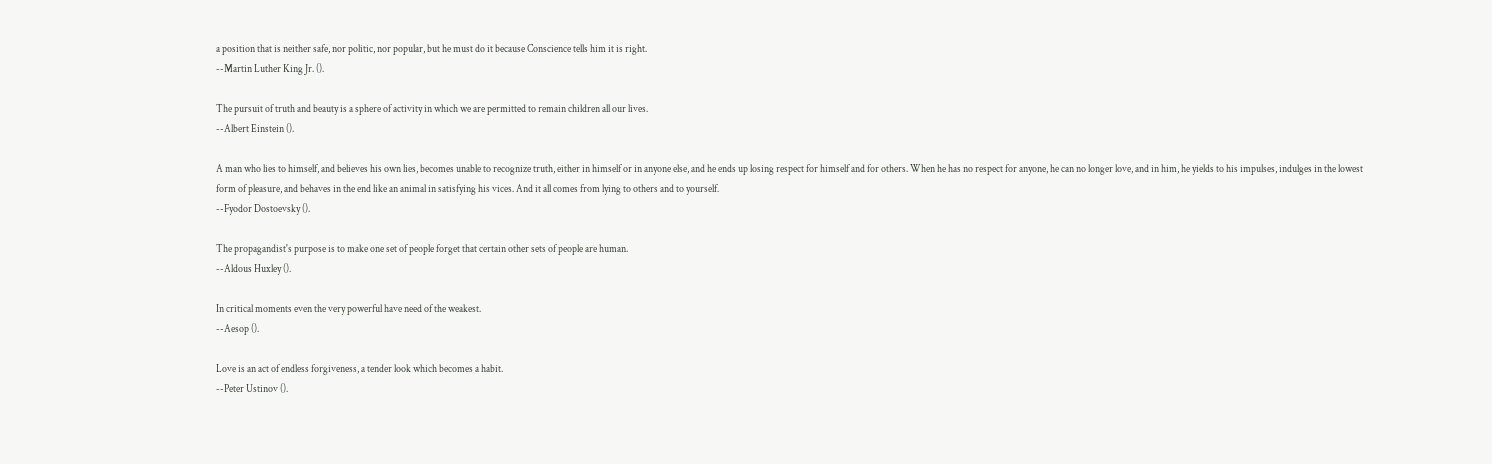a position that is neither safe, nor politic, nor popular, but he must do it because Conscience tells him it is right.
--Martin Luther King Jr. ().

The pursuit of truth and beauty is a sphere of activity in which we are permitted to remain children all our lives.
--Albert Einstein ().

A man who lies to himself, and believes his own lies, becomes unable to recognize truth, either in himself or in anyone else, and he ends up losing respect for himself and for others. When he has no respect for anyone, he can no longer love, and in him, he yields to his impulses, indulges in the lowest form of pleasure, and behaves in the end like an animal in satisfying his vices. And it all comes from lying to others and to yourself.
--Fyodor Dostoevsky ().

The propagandist's purpose is to make one set of people forget that certain other sets of people are human.
--Aldous Huxley ().

In critical moments even the very powerful have need of the weakest.
--Aesop ().

Love is an act of endless forgiveness, a tender look which becomes a habit.
--Peter Ustinov ().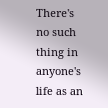There's no such thing in anyone's life as an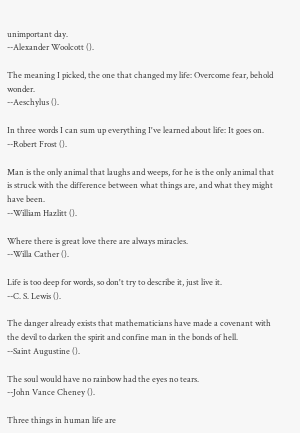unimportant day.
--Alexander Woolcott ().

The meaning I picked, the one that changed my life: Overcome fear, behold wonder.
--Aeschylus ().

In three words I can sum up everything I've learned about life: It goes on.
--Robert Frost ().

Man is the only animal that laughs and weeps, for he is the only animal that is struck with the difference between what things are, and what they might have been.
--William Hazlitt ().

Where there is great love there are always miracles.
--Willa Cather ().

Life is too deep for words, so don't try to describe it, just live it.
--C. S. Lewis ().

The danger already exists that mathematicians have made a covenant with the devil to darken the spirit and confine man in the bonds of hell.
--Saint Augustine ().

The soul would have no rainbow had the eyes no tears.
--John Vance Cheney ().

Three things in human life are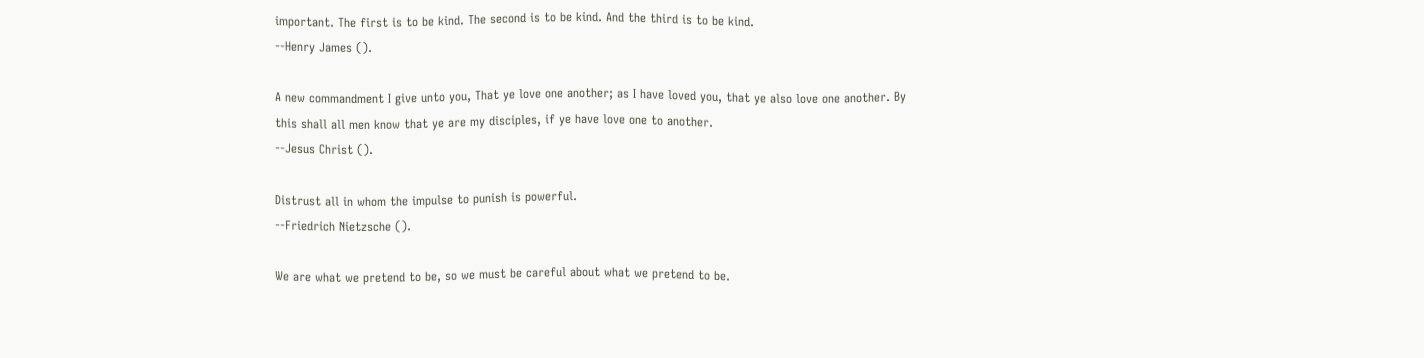important. The first is to be kind. The second is to be kind. And the third is to be kind.
--Henry James ().

A new commandment I give unto you, That ye love one another; as I have loved you, that ye also love one another. By this shall all men know that ye are my disciples, if ye have love one to another.
--Jesus Christ ().

Distrust all in whom the impulse to punish is powerful.
--Friedrich Nietzsche ().

We are what we pretend to be, so we must be careful about what we pretend to be.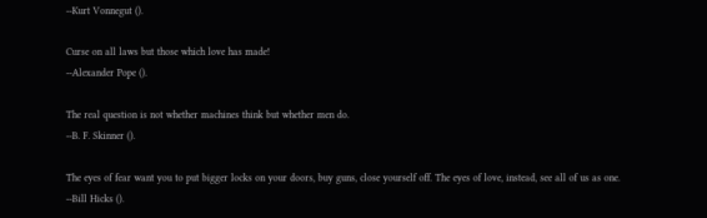--Kurt Vonnegut ().

Curse on all laws but those which love has made!
--Alexander Pope ().

The real question is not whether machines think but whether men do.
--B. F. Skinner ().

The eyes of fear want you to put bigger locks on your doors, buy guns, close yourself off. The eyes of love, instead, see all of us as one.
--Bill Hicks ().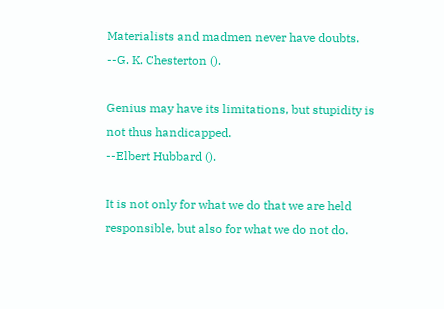Materialists and madmen never have doubts.
--G. K. Chesterton ().

Genius may have its limitations, but stupidity is not thus handicapped.
--Elbert Hubbard ().

It is not only for what we do that we are held responsible, but also for what we do not do.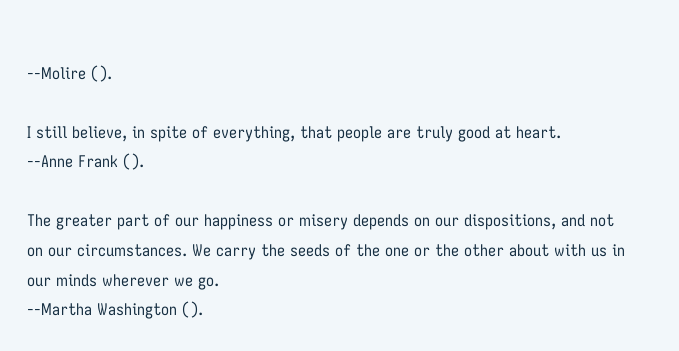--Molire ().

I still believe, in spite of everything, that people are truly good at heart.
--Anne Frank ().

The greater part of our happiness or misery depends on our dispositions, and not on our circumstances. We carry the seeds of the one or the other about with us in our minds wherever we go.
--Martha Washington ().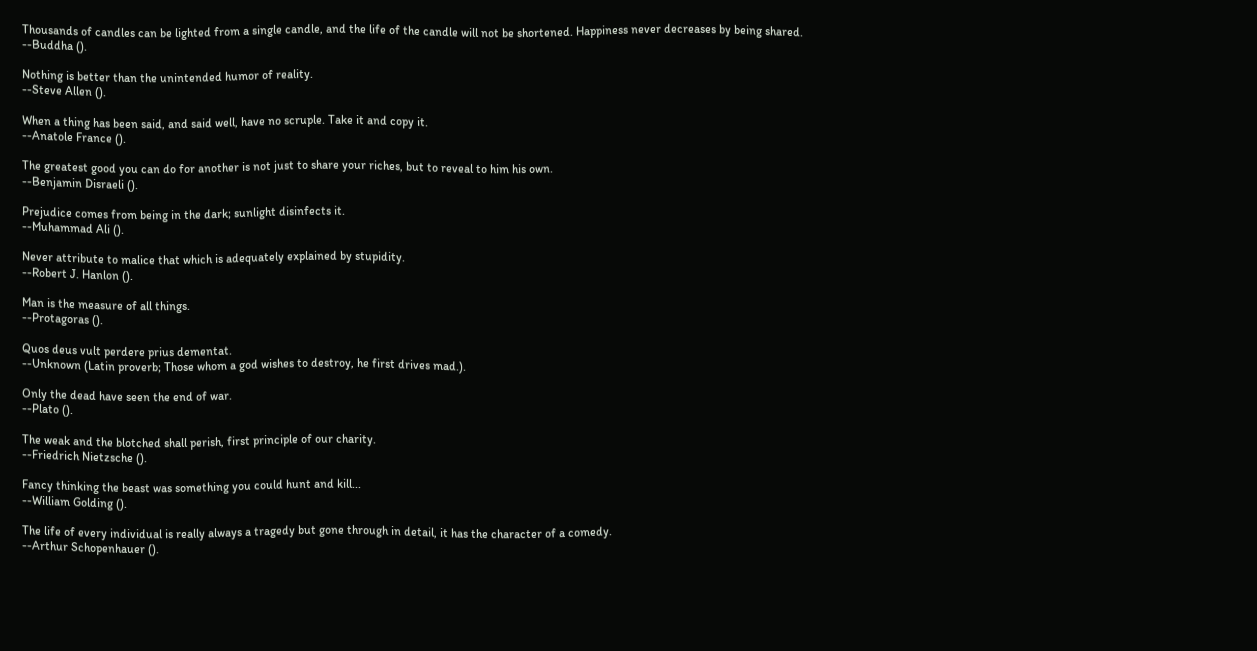Thousands of candles can be lighted from a single candle, and the life of the candle will not be shortened. Happiness never decreases by being shared.
--Buddha ().

Nothing is better than the unintended humor of reality.
--Steve Allen ().

When a thing has been said, and said well, have no scruple. Take it and copy it.
--Anatole France ().

The greatest good you can do for another is not just to share your riches, but to reveal to him his own.
--Benjamin Disraeli ().

Prejudice comes from being in the dark; sunlight disinfects it.
--Muhammad Ali ().

Never attribute to malice that which is adequately explained by stupidity.
--Robert J. Hanlon ().

Man is the measure of all things.
--Protagoras ().

Quos deus vult perdere prius dementat.
--Unknown (Latin proverb; Those whom a god wishes to destroy, he first drives mad.).

Only the dead have seen the end of war.
--Plato ().

The weak and the blotched shall perish, first principle of our charity.
--Friedrich Nietzsche ().

Fancy thinking the beast was something you could hunt and kill...
--William Golding ().

The life of every individual is really always a tragedy but gone through in detail, it has the character of a comedy.
--Arthur Schopenhauer ().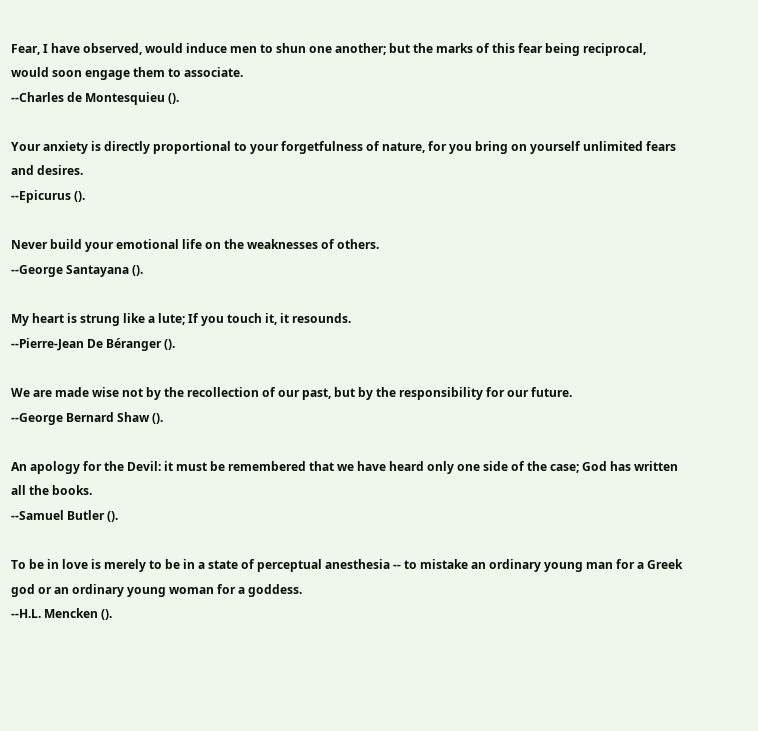Fear, I have observed, would induce men to shun one another; but the marks of this fear being reciprocal, would soon engage them to associate.
--Charles de Montesquieu ().

Your anxiety is directly proportional to your forgetfulness of nature, for you bring on yourself unlimited fears and desires.
--Epicurus ().

Never build your emotional life on the weaknesses of others.
--George Santayana ().

My heart is strung like a lute; If you touch it, it resounds.
--Pierre-Jean De Béranger ().

We are made wise not by the recollection of our past, but by the responsibility for our future.
--George Bernard Shaw ().

An apology for the Devil: it must be remembered that we have heard only one side of the case; God has written all the books.
--Samuel Butler ().

To be in love is merely to be in a state of perceptual anesthesia -- to mistake an ordinary young man for a Greek god or an ordinary young woman for a goddess.
--H.L. Mencken ().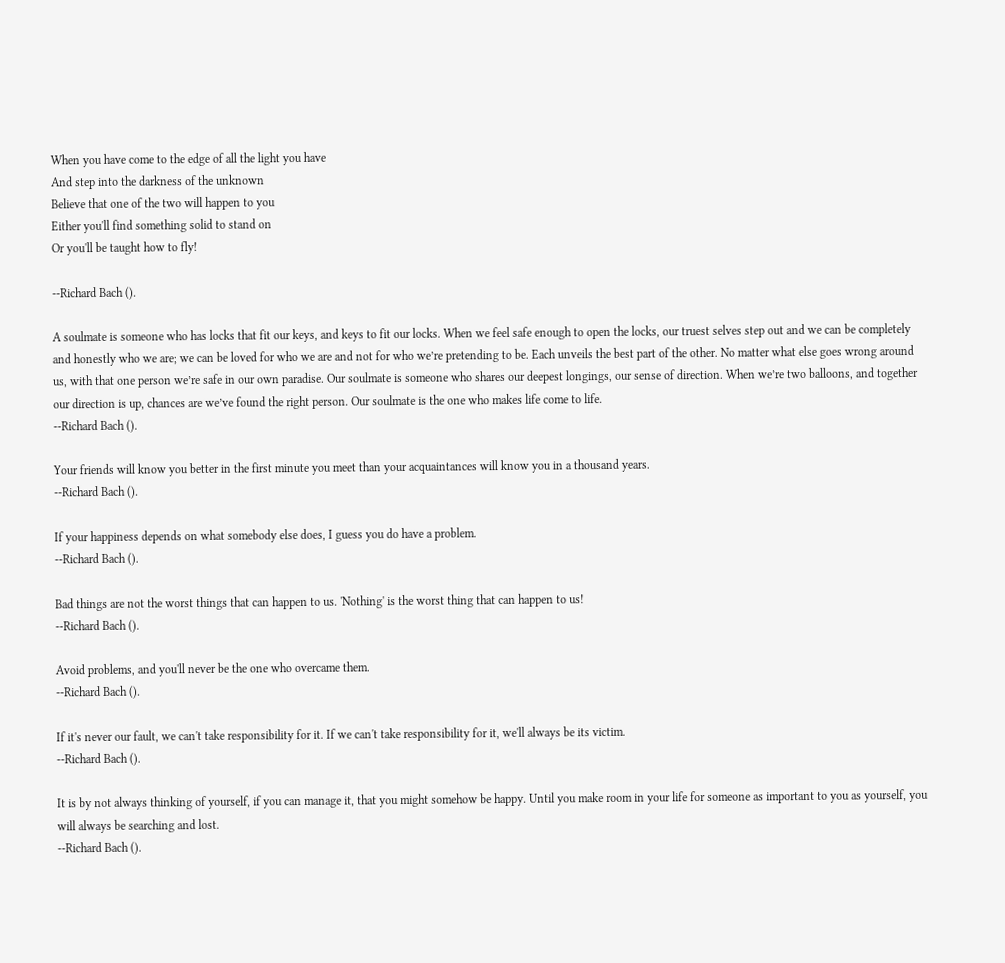When you have come to the edge of all the light you have
And step into the darkness of the unknown
Believe that one of the two will happen to you
Either you'll find something solid to stand on
Or you'll be taught how to fly!

--Richard Bach ().

A soulmate is someone who has locks that fit our keys, and keys to fit our locks. When we feel safe enough to open the locks, our truest selves step out and we can be completely and honestly who we are; we can be loved for who we are and not for who we’re pretending to be. Each unveils the best part of the other. No matter what else goes wrong around us, with that one person we’re safe in our own paradise. Our soulmate is someone who shares our deepest longings, our sense of direction. When we’re two balloons, and together our direction is up, chances are we’ve found the right person. Our soulmate is the one who makes life come to life.
--Richard Bach ().

Your friends will know you better in the first minute you meet than your acquaintances will know you in a thousand years.
--Richard Bach ().

If your happiness depends on what somebody else does, I guess you do have a problem.
--Richard Bach ().

Bad things are not the worst things that can happen to us. 'Nothing' is the worst thing that can happen to us!
--Richard Bach ().

Avoid problems, and you'll never be the one who overcame them.
--Richard Bach ().

If it's never our fault, we can't take responsibility for it. If we can't take responsibility for it, we'll always be its victim.
--Richard Bach ().

It is by not always thinking of yourself, if you can manage it, that you might somehow be happy. Until you make room in your life for someone as important to you as yourself, you will always be searching and lost.
--Richard Bach ().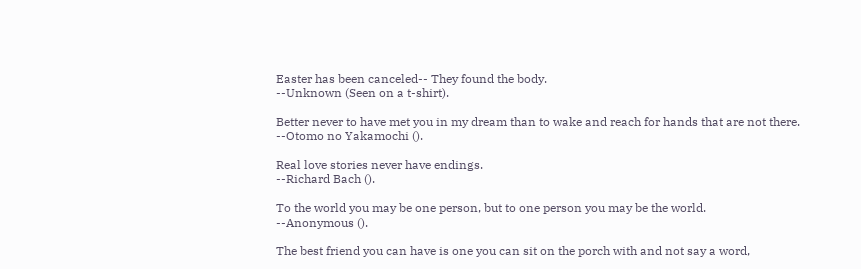Easter has been canceled-- They found the body.
--Unknown (Seen on a t-shirt).

Better never to have met you in my dream than to wake and reach for hands that are not there.
--Otomo no Yakamochi ().

Real love stories never have endings.
--Richard Bach ().

To the world you may be one person, but to one person you may be the world.
--Anonymous ().

The best friend you can have is one you can sit on the porch with and not say a word,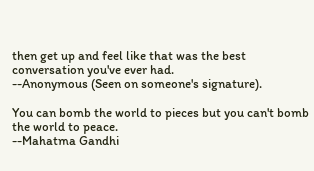then get up and feel like that was the best conversation you've ever had.
--Anonymous (Seen on someone's signature).

You can bomb the world to pieces but you can't bomb the world to peace.
--Mahatma Gandhi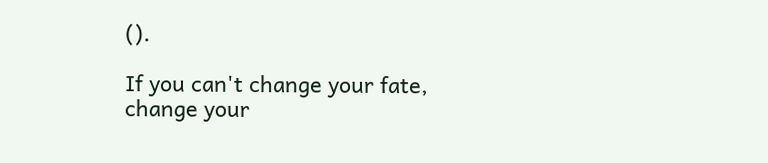().

If you can't change your fate, change your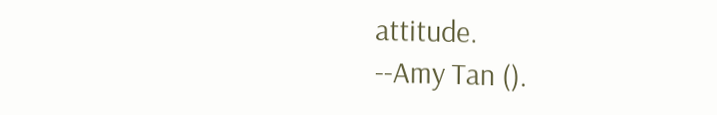attitude.
--Amy Tan ().